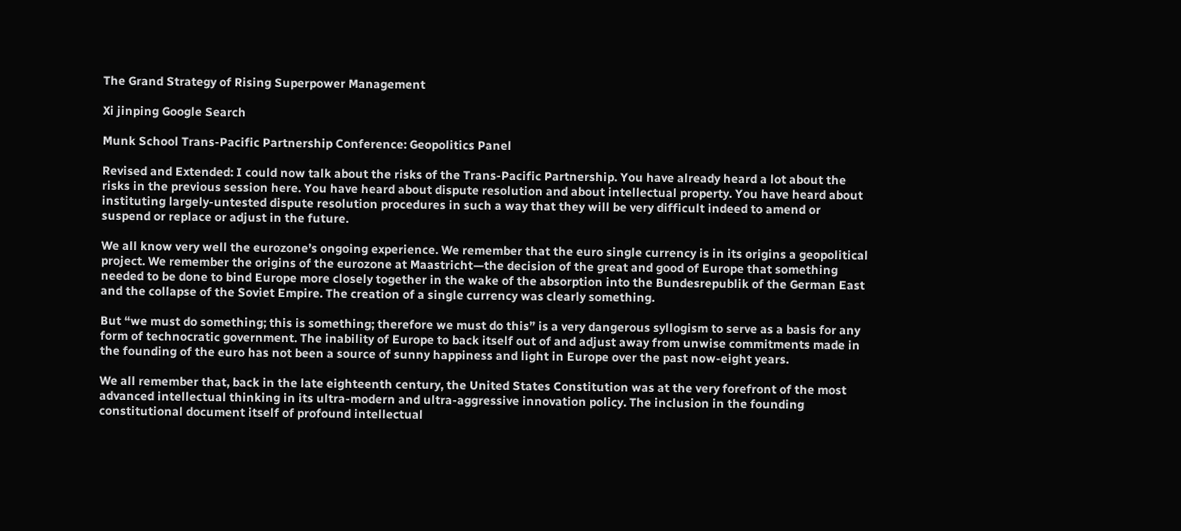The Grand Strategy of Rising Superpower Management

Xi jinping Google Search

Munk School Trans-Pacific Partnership Conference: Geopolitics Panel

Revised and Extended: I could now talk about the risks of the Trans-Pacific Partnership. You have already heard a lot about the risks in the previous session here. You have heard about dispute resolution and about intellectual property. You have heard about instituting largely-untested dispute resolution procedures in such a way that they will be very difficult indeed to amend or suspend or replace or adjust in the future.

We all know very well the eurozone’s ongoing experience. We remember that the euro single currency is in its origins a geopolitical project. We remember the origins of the eurozone at Maastricht—the decision of the great and good of Europe that something needed to be done to bind Europe more closely together in the wake of the absorption into the Bundesrepublik of the German East and the collapse of the Soviet Empire. The creation of a single currency was clearly something.

But “we must do something; this is something; therefore we must do this” is a very dangerous syllogism to serve as a basis for any form of technocratic government. The inability of Europe to back itself out of and adjust away from unwise commitments made in the founding of the euro has not been a source of sunny happiness and light in Europe over the past now-eight years.

We all remember that, back in the late eighteenth century, the United States Constitution was at the very forefront of the most advanced intellectual thinking in its ultra-modern and ultra-aggressive innovation policy. The inclusion in the founding constitutional document itself of profound intellectual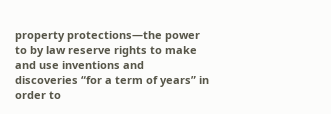property protections—the power to by law reserve rights to make and use inventions and discoveries “for a term of years” in order to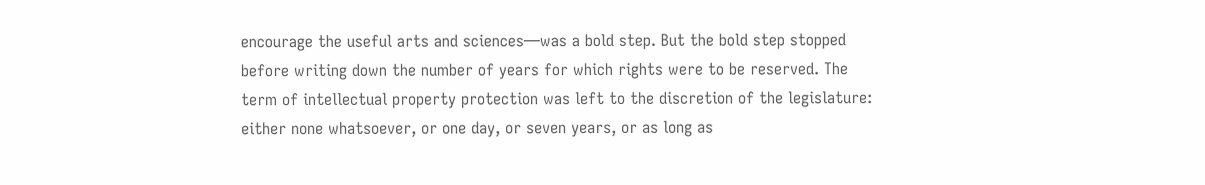encourage the useful arts and sciences—was a bold step. But the bold step stopped before writing down the number of years for which rights were to be reserved. The term of intellectual property protection was left to the discretion of the legislature: either none whatsoever, or one day, or seven years, or as long as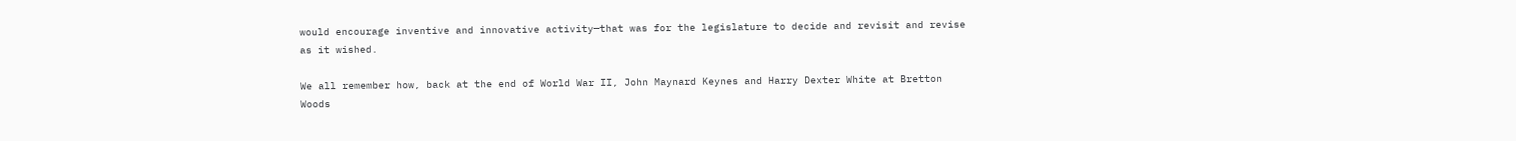would encourage inventive and innovative activity—that was for the legislature to decide and revisit and revise as it wished.

We all remember how, back at the end of World War II, John Maynard Keynes and Harry Dexter White at Bretton Woods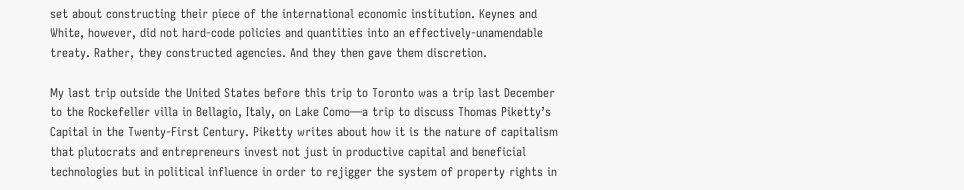set about constructing their piece of the international economic institution. Keynes and White, however, did not hard-code policies and quantities into an effectively-unamendable treaty. Rather, they constructed agencies. And they then gave them discretion.

My last trip outside the United States before this trip to Toronto was a trip last December to the Rockefeller villa in Bellagio, Italy, on Lake Como—a trip to discuss Thomas Piketty’s Capital in the Twenty-First Century. Piketty writes about how it is the nature of capitalism that plutocrats and entrepreneurs invest not just in productive capital and beneficial technologies but in political influence in order to rejigger the system of property rights in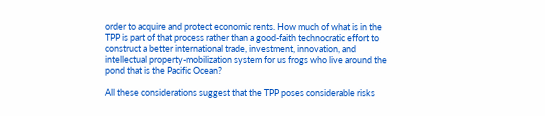order to acquire and protect economic rents. How much of what is in the TPP is part of that process rather than a good-faith technocratic effort to construct a better international trade, investment, innovation, and intellectual property-mobilization system for us frogs who live around the pond that is the Pacific Ocean?

All these considerations suggest that the TPP poses considerable risks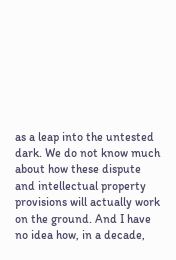as a leap into the untested dark. We do not know much about how these dispute and intellectual property provisions will actually work on the ground. And I have no idea how, in a decade,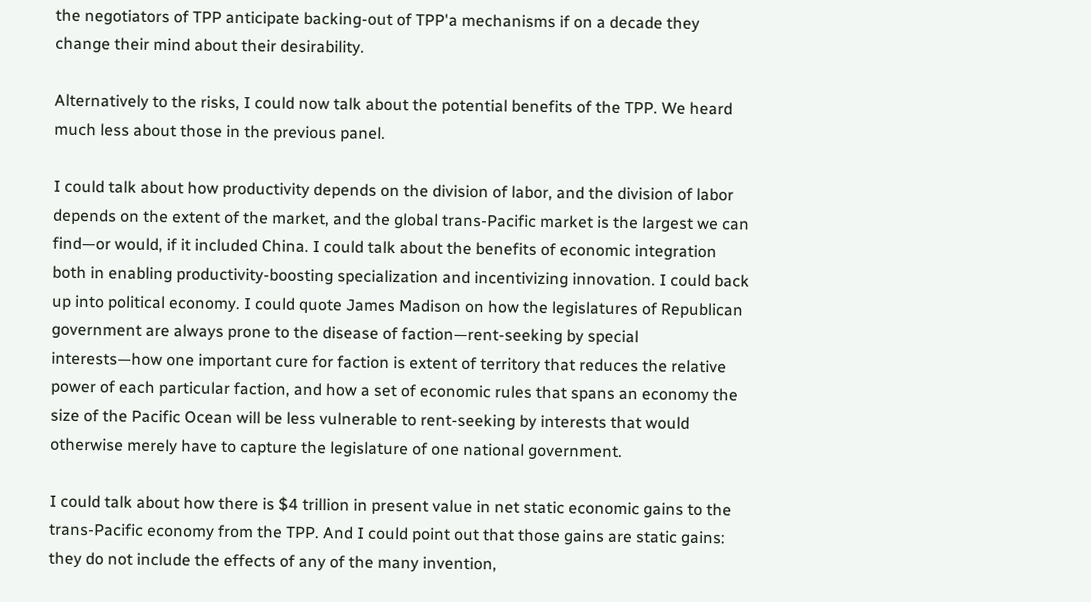the negotiators of TPP anticipate backing-out of TPP'a mechanisms if on a decade they change their mind about their desirability.

Alternatively to the risks, I could now talk about the potential benefits of the TPP. We heard much less about those in the previous panel.

I could talk about how productivity depends on the division of labor, and the division of labor depends on the extent of the market, and the global trans-Pacific market is the largest we can find—or would, if it included China. I could talk about the benefits of economic integration both in enabling productivity-boosting specialization and incentivizing innovation. I could back up into political economy. I could quote James Madison on how the legislatures of Republican government are always prone to the disease of faction—rent-seeking by special interests—how one important cure for faction is extent of territory that reduces the relative power of each particular faction, and how a set of economic rules that spans an economy the size of the Pacific Ocean will be less vulnerable to rent-seeking by interests that would otherwise merely have to capture the legislature of one national government.

I could talk about how there is $4 trillion in present value in net static economic gains to the trans-Pacific economy from the TPP. And I could point out that those gains are static gains: they do not include the effects of any of the many invention,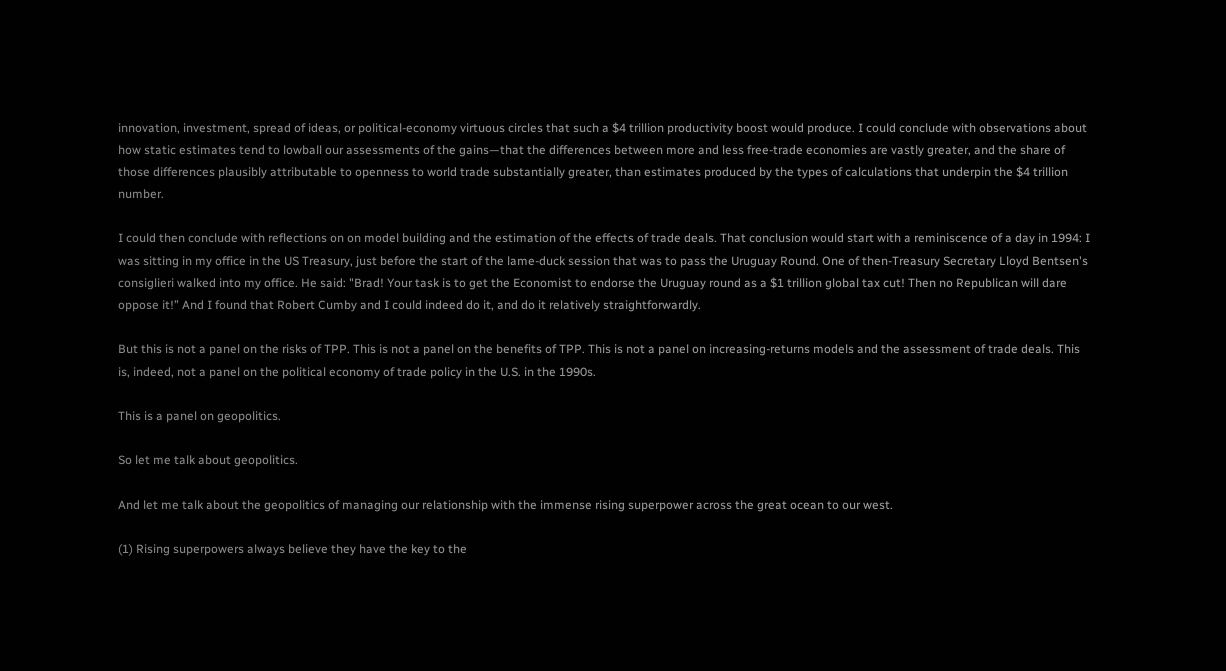innovation, investment, spread of ideas, or political-economy virtuous circles that such a $4 trillion productivity boost would produce. I could conclude with observations about how static estimates tend to lowball our assessments of the gains—that the differences between more and less free-trade economies are vastly greater, and the share of those differences plausibly attributable to openness to world trade substantially greater, than estimates produced by the types of calculations that underpin the $4 trillion number.

I could then conclude with reflections on on model building and the estimation of the effects of trade deals. That conclusion would start with a reminiscence of a day in 1994: I was sitting in my office in the US Treasury, just before the start of the lame-duck session that was to pass the Uruguay Round. One of then-Treasury Secretary Lloyd Bentsen's consiglieri walked into my office. He said: "Brad! Your task is to get the Economist to endorse the Uruguay round as a $1 trillion global tax cut! Then no Republican will dare oppose it!” And I found that Robert Cumby and I could indeed do it, and do it relatively straightforwardly.

But this is not a panel on the risks of TPP. This is not a panel on the benefits of TPP. This is not a panel on increasing-returns models and the assessment of trade deals. This is, indeed, not a panel on the political economy of trade policy in the U.S. in the 1990s.

This is a panel on geopolitics.

So let me talk about geopolitics.

And let me talk about the geopolitics of managing our relationship with the immense rising superpower across the great ocean to our west.

(1) Rising superpowers always believe they have the key to the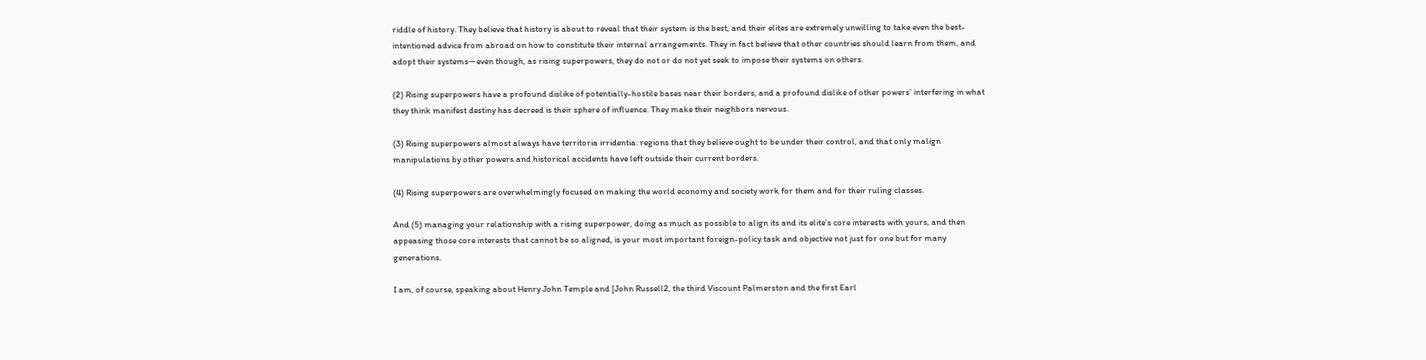riddle of history. They believe that history is about to reveal that their system is the best, and their elites are extremely unwilling to take even the best-intentioned advice from abroad on how to constitute their internal arrangements. They in fact believe that other countries should learn from them, and adopt their systems—even though, as rising superpowers, they do not or do not yet seek to impose their systems on others.

(2) Rising superpowers have a profound dislike of potentially-hostile bases near their borders, and a profound dislike of other powers’ interfering in what they think manifest destiny has decreed is their sphere of influence. They make their neighbors nervous.

(3) Rising superpowers almost always have territoria irridentia: regions that they believe ought to be under their control, and that only malign manipulations by other powers and historical accidents have left outside their current borders.

(4) Rising superpowers are overwhelmingly focused on making the world economy and society work for them and for their ruling classes.

And (5) managing your relationship with a rising superpower, doing as much as possible to align its and its elite’s core interests with yours, and then appeasing those core interests that cannot be so aligned, is your most important foreign-policy task and objective not just for one but for many generations.

I am, of course, speaking about Henry John Temple and [John Russell2, the third Viscount Palmerston and the first Earl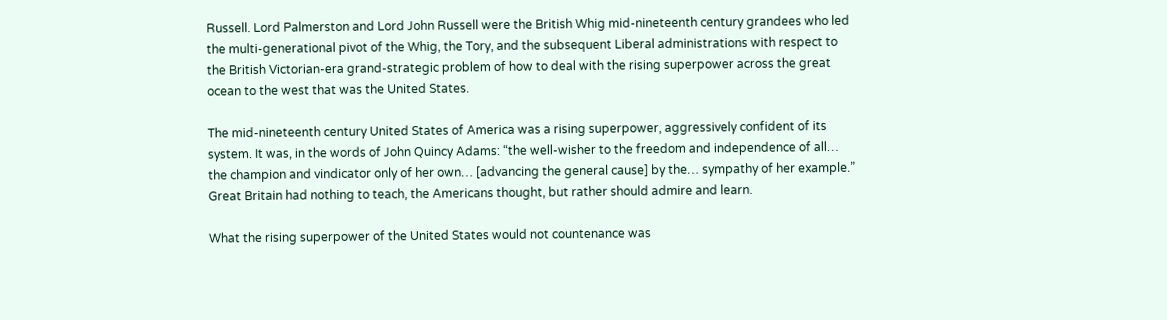Russell. Lord Palmerston and Lord John Russell were the British Whig mid-nineteenth century grandees who led the multi-generational pivot of the Whig, the Tory, and the subsequent Liberal administrations with respect to the British Victorian-era grand-strategic problem of how to deal with the rising superpower across the great ocean to the west that was the United States.

The mid-nineteenth century United States of America was a rising superpower, aggressively confident of its system. It was, in the words of John Quincy Adams: “the well-wisher to the freedom and independence of all… the champion and vindicator only of her own… [advancing the general cause] by the… sympathy of her example.” Great Britain had nothing to teach, the Americans thought, but rather should admire and learn.

What the rising superpower of the United States would not countenance was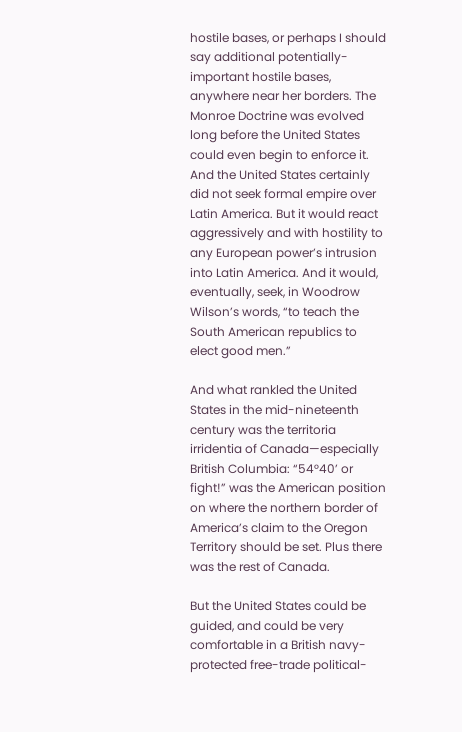hostile bases, or perhaps I should say additional potentially-important hostile bases, anywhere near her borders. The Monroe Doctrine was evolved long before the United States could even begin to enforce it. And the United States certainly did not seek formal empire over Latin America. But it would react aggressively and with hostility to any European power’s intrusion into Latin America. And it would, eventually, seek, in Woodrow Wilson’s words, “to teach the South American republics to elect good men.”

And what rankled the United States in the mid-nineteenth century was the territoria irridentia of Canada—especially British Columbia: “54°40’ or fight!” was the American position on where the northern border of America’s claim to the Oregon Territory should be set. Plus there was the rest of Canada.

But the United States could be guided, and could be very comfortable in a British navy-protected free-trade political-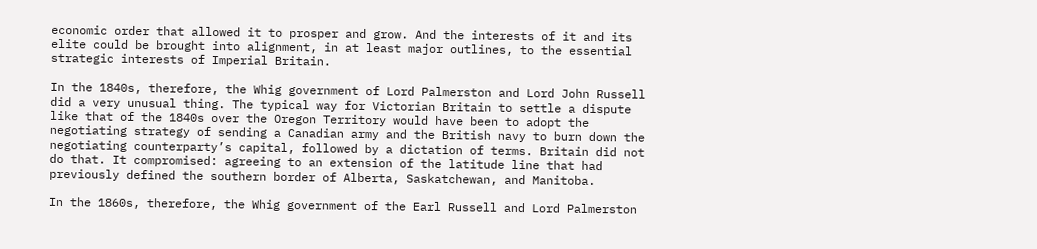economic order that allowed it to prosper and grow. And the interests of it and its elite could be brought into alignment, in at least major outlines, to the essential strategic interests of Imperial Britain.

In the 1840s, therefore, the Whig government of Lord Palmerston and Lord John Russell did a very unusual thing. The typical way for Victorian Britain to settle a dispute like that of the 1840s over the Oregon Territory would have been to adopt the negotiating strategy of sending a Canadian army and the British navy to burn down the negotiating counterparty’s capital, followed by a dictation of terms. Britain did not do that. It compromised: agreeing to an extension of the latitude line that had previously defined the southern border of Alberta, Saskatchewan, and Manitoba.

In the 1860s, therefore, the Whig government of the Earl Russell and Lord Palmerston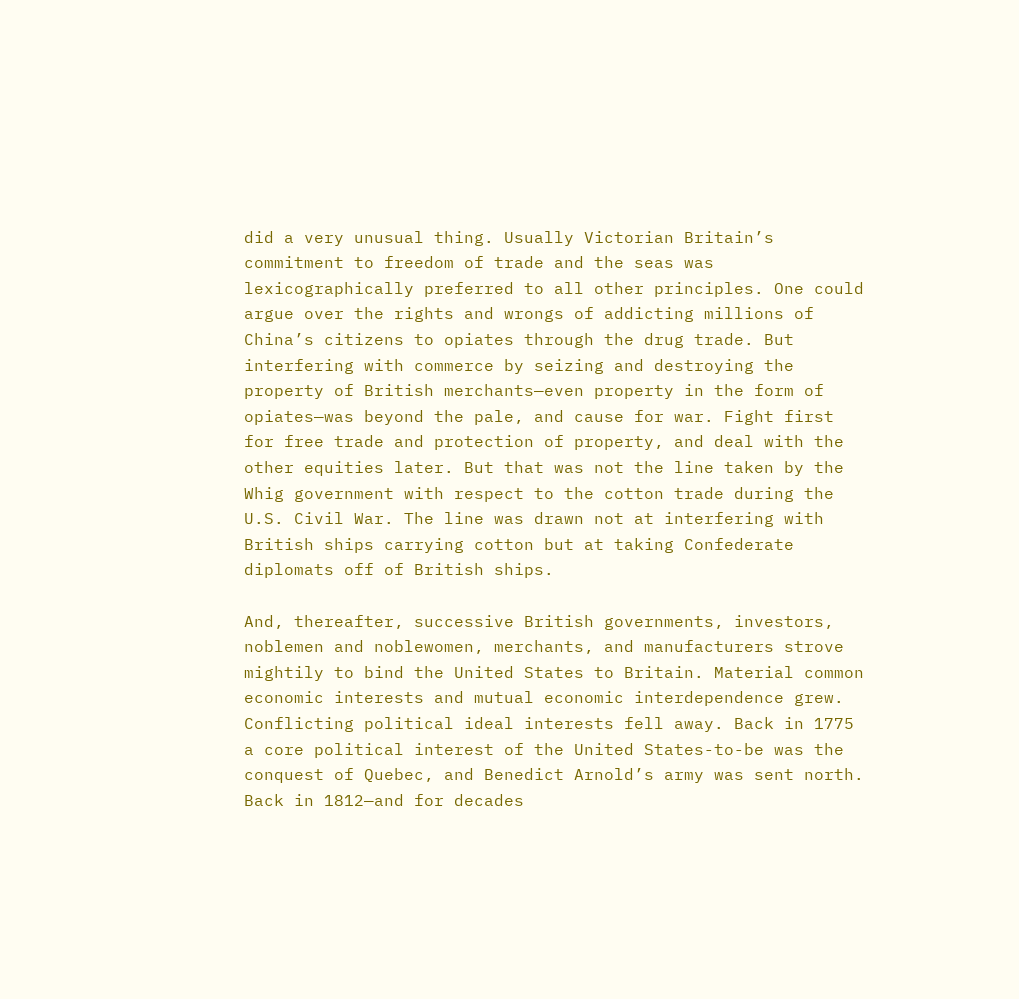did a very unusual thing. Usually Victorian Britain’s commitment to freedom of trade and the seas was lexicographically preferred to all other principles. One could argue over the rights and wrongs of addicting millions of China’s citizens to opiates through the drug trade. But interfering with commerce by seizing and destroying the property of British merchants—even property in the form of opiates—was beyond the pale, and cause for war. Fight first for free trade and protection of property, and deal with the other equities later. But that was not the line taken by the Whig government with respect to the cotton trade during the U.S. Civil War. The line was drawn not at interfering with British ships carrying cotton but at taking Confederate diplomats off of British ships.

And, thereafter, successive British governments, investors, noblemen and noblewomen, merchants, and manufacturers strove mightily to bind the United States to Britain. Material common economic interests and mutual economic interdependence grew. Conflicting political ideal interests fell away. Back in 1775 a core political interest of the United States-to-be was the conquest of Quebec, and Benedict Arnold’s army was sent north. Back in 1812—and for decades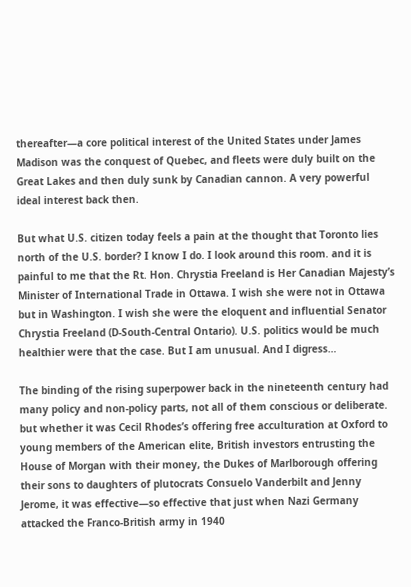thereafter—a core political interest of the United States under James Madison was the conquest of Quebec, and fleets were duly built on the Great Lakes and then duly sunk by Canadian cannon. A very powerful ideal interest back then.

But what U.S. citizen today feels a pain at the thought that Toronto lies north of the U.S. border? I know I do. I look around this room. and it is painful to me that the Rt. Hon. Chrystia Freeland is Her Canadian Majesty’s Minister of International Trade in Ottawa. I wish she were not in Ottawa but in Washington. I wish she were the eloquent and influential Senator Chrystia Freeland (D-South-Central Ontario). U.S. politics would be much healthier were that the case. But I am unusual. And I digress…

The binding of the rising superpower back in the nineteenth century had many policy and non-policy parts, not all of them conscious or deliberate. but whether it was Cecil Rhodes’s offering free acculturation at Oxford to young members of the American elite, British investors entrusting the House of Morgan with their money, the Dukes of Marlborough offering their sons to daughters of plutocrats Consuelo Vanderbilt and Jenny Jerome, it was effective—so effective that just when Nazi Germany attacked the Franco-British army in 1940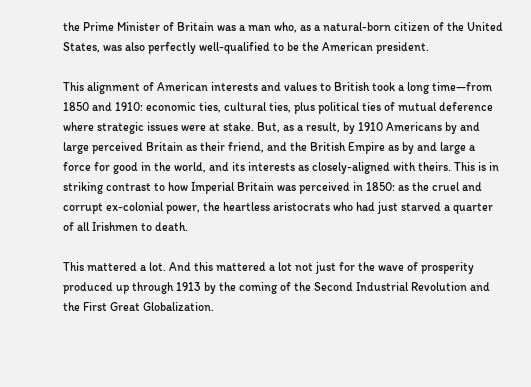the Prime Minister of Britain was a man who, as a natural-born citizen of the United States, was also perfectly well-qualified to be the American president.

This alignment of American interests and values to British took a long time—from 1850 and 1910: economic ties, cultural ties, plus political ties of mutual deference where strategic issues were at stake. But, as a result, by 1910 Americans by and large perceived Britain as their friend, and the British Empire as by and large a force for good in the world, and its interests as closely-aligned with theirs. This is in striking contrast to how Imperial Britain was perceived in 1850: as the cruel and corrupt ex-colonial power, the heartless aristocrats who had just starved a quarter of all Irishmen to death.

This mattered a lot. And this mattered a lot not just for the wave of prosperity produced up through 1913 by the coming of the Second Industrial Revolution and the First Great Globalization.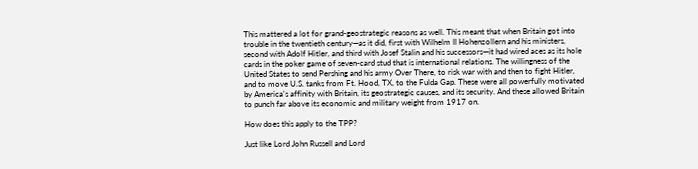This mattered a lot for grand-geostrategic reasons as well. This meant that when Britain got into trouble in the twentieth century—as it did, first with Wilhelm II Hohenzollern and his ministers, second with Adolf Hitler, and third with Josef Stalin and his successors—it had wired aces as its hole cards in the poker game of seven-card stud that is international relations. The willingness of the United States to send Pershing and his army Over There, to risk war with and then to fight Hitler, and to move U.S. tanks from Ft. Hood, TX, to the Fulda Gap. These were all powerfully motivated by America's affinity with Britain, its geostrategic causes, and its security. And these allowed Britain to punch far above its economic and military weight from 1917 on.

How does this apply to the TPP?

Just like Lord John Russell and Lord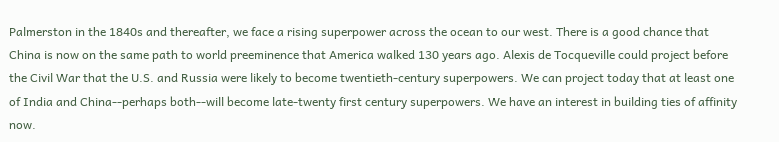Palmerston in the 1840s and thereafter, we face a rising superpower across the ocean to our west. There is a good chance that China is now on the same path to world preeminence that America walked 130 years ago. Alexis de Tocqueville could project before the Civil War that the U.S. and Russia were likely to become twentieth-century superpowers. We can project today that at least one of India and China--perhaps both--will become late-twenty first century superpowers. We have an interest in building ties of affinity now.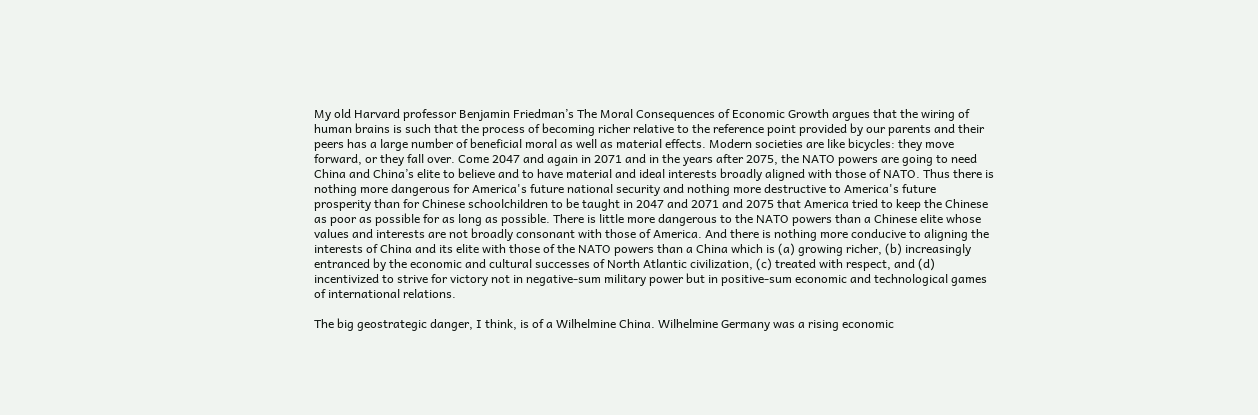My old Harvard professor Benjamin Friedman’s The Moral Consequences of Economic Growth argues that the wiring of human brains is such that the process of becoming richer relative to the reference point provided by our parents and their peers has a large number of beneficial moral as well as material effects. Modern societies are like bicycles: they move forward, or they fall over. Come 2047 and again in 2071 and in the years after 2075, the NATO powers are going to need China and China’s elite to believe and to have material and ideal interests broadly aligned with those of NATO. Thus there is nothing more dangerous for America's future national security and nothing more destructive to America's future prosperity than for Chinese schoolchildren to be taught in 2047 and 2071 and 2075 that America tried to keep the Chinese as poor as possible for as long as possible. There is little more dangerous to the NATO powers than a Chinese elite whose values and interests are not broadly consonant with those of America. And there is nothing more conducive to aligning the interests of China and its elite with those of the NATO powers than a China which is (a) growing richer, (b) increasingly entranced by the economic and cultural successes of North Atlantic civilization, (c) treated with respect, and (d) incentivized to strive for victory not in negative-sum military power but in positive-sum economic and technological games of international relations.

The big geostrategic danger, I think, is of a Wilhelmine China. Wilhelmine Germany was a rising economic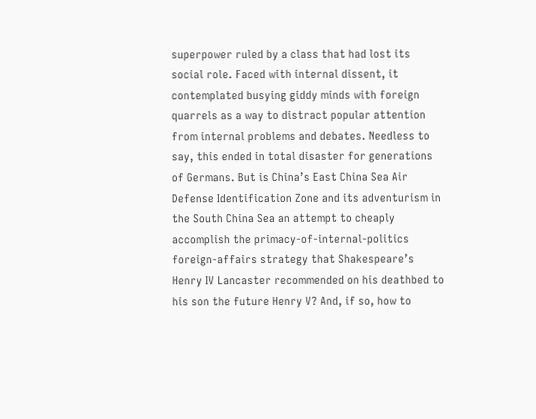superpower ruled by a class that had lost its social role. Faced with internal dissent, it contemplated busying giddy minds with foreign quarrels as a way to distract popular attention from internal problems and debates. Needless to say, this ended in total disaster for generations of Germans. But is China’s East China Sea Air Defense Identification Zone and its adventurism in the South China Sea an attempt to cheaply accomplish the primacy-of-internal-politics foreign-affairs strategy that Shakespeare’s Henry IV Lancaster recommended on his deathbed to his son the future Henry V? And, if so, how to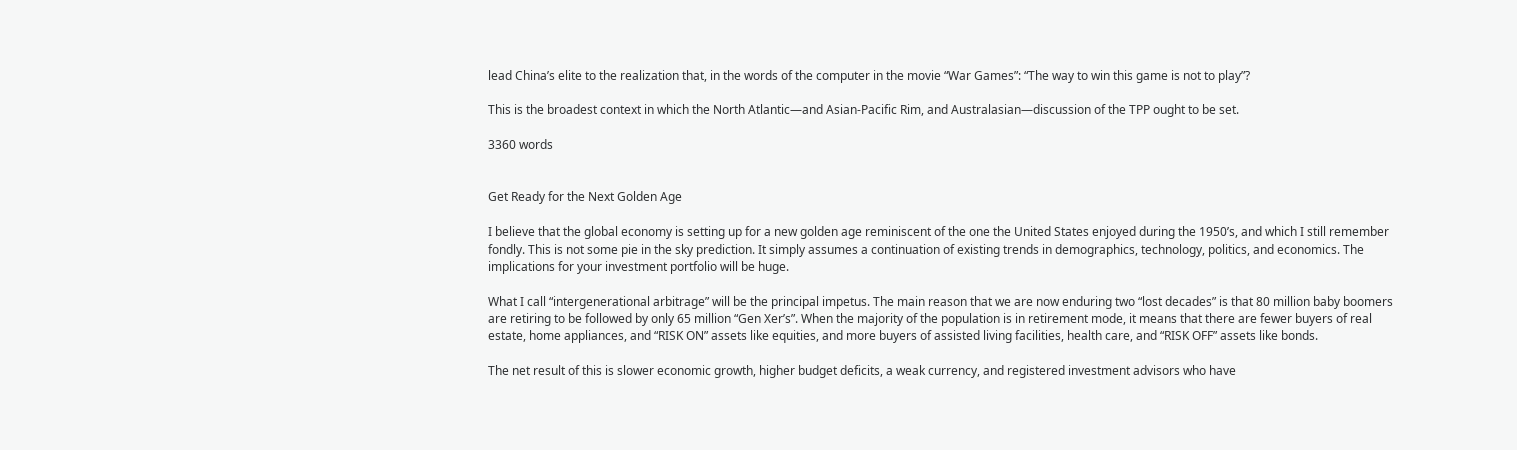lead China’s elite to the realization that, in the words of the computer in the movie “War Games”: “The way to win this game is not to play”?

This is the broadest context in which the North Atlantic—and Asian-Pacific Rim, and Australasian—discussion of the TPP ought to be set.

3360 words


Get Ready for the Next Golden Age

I believe that the global economy is setting up for a new golden age reminiscent of the one the United States enjoyed during the 1950’s, and which I still remember fondly. This is not some pie in the sky prediction. It simply assumes a continuation of existing trends in demographics, technology, politics, and economics. The implications for your investment portfolio will be huge.

What I call “intergenerational arbitrage” will be the principal impetus. The main reason that we are now enduring two “lost decades” is that 80 million baby boomers are retiring to be followed by only 65 million “Gen Xer’s”. When the majority of the population is in retirement mode, it means that there are fewer buyers of real estate, home appliances, and “RISK ON” assets like equities, and more buyers of assisted living facilities, health care, and “RISK OFF” assets like bonds.

The net result of this is slower economic growth, higher budget deficits, a weak currency, and registered investment advisors who have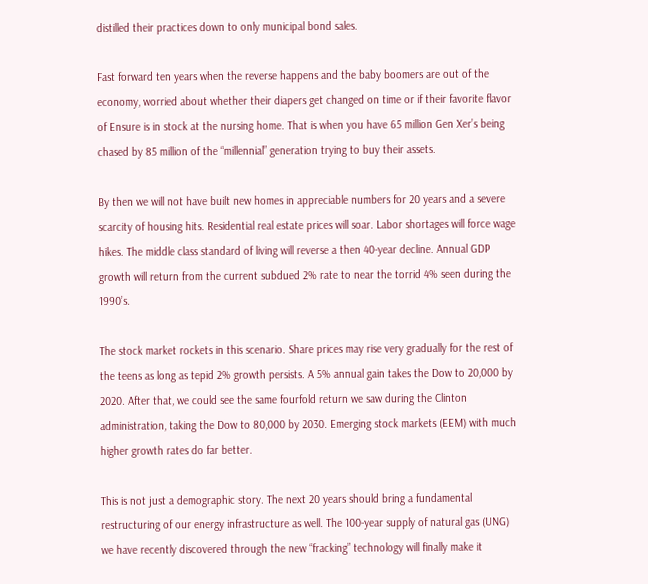distilled their practices down to only municipal bond sales.

Fast forward ten years when the reverse happens and the baby boomers are out of the economy, worried about whether their diapers get changed on time or if their favorite flavor of Ensure is in stock at the nursing home. That is when you have 65 million Gen Xer’s being chased by 85 million of the “millennial” generation trying to buy their assets.

By then we will not have built new homes in appreciable numbers for 20 years and a severe scarcity of housing hits. Residential real estate prices will soar. Labor shortages will force wage hikes. The middle class standard of living will reverse a then 40-year decline. Annual GDP growth will return from the current subdued 2% rate to near the torrid 4% seen during the 1990’s.

The stock market rockets in this scenario. Share prices may rise very gradually for the rest of the teens as long as tepid 2% growth persists. A 5% annual gain takes the Dow to 20,000 by 2020. After that, we could see the same fourfold return we saw during the Clinton administration, taking the Dow to 80,000 by 2030. Emerging stock markets (EEM) with much higher growth rates do far better.

This is not just a demographic story. The next 20 years should bring a fundamental restructuring of our energy infrastructure as well. The 100-year supply of natural gas (UNG) we have recently discovered through the new “fracking” technology will finally make it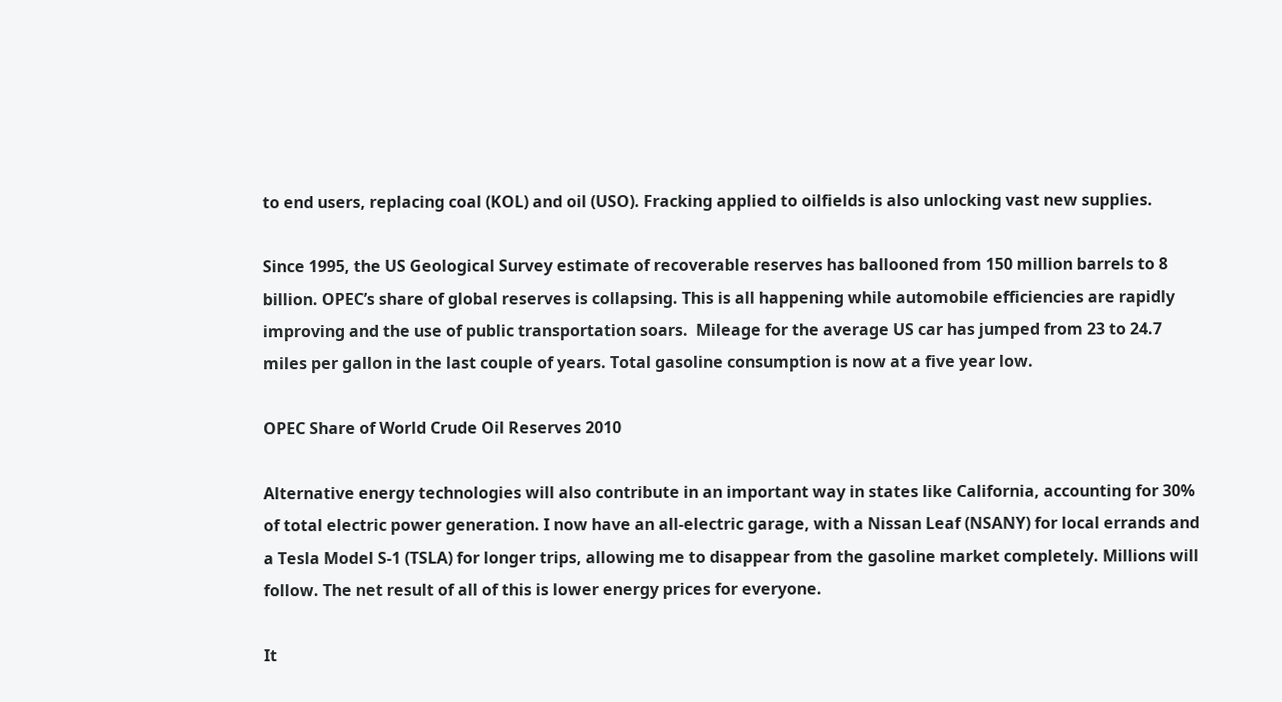to end users, replacing coal (KOL) and oil (USO). Fracking applied to oilfields is also unlocking vast new supplies.

Since 1995, the US Geological Survey estimate of recoverable reserves has ballooned from 150 million barrels to 8 billion. OPEC’s share of global reserves is collapsing. This is all happening while automobile efficiencies are rapidly improving and the use of public transportation soars.  Mileage for the average US car has jumped from 23 to 24.7 miles per gallon in the last couple of years. Total gasoline consumption is now at a five year low.

OPEC Share of World Crude Oil Reserves 2010

Alternative energy technologies will also contribute in an important way in states like California, accounting for 30% of total electric power generation. I now have an all-electric garage, with a Nissan Leaf (NSANY) for local errands and a Tesla Model S-1 (TSLA) for longer trips, allowing me to disappear from the gasoline market completely. Millions will follow. The net result of all of this is lower energy prices for everyone.

It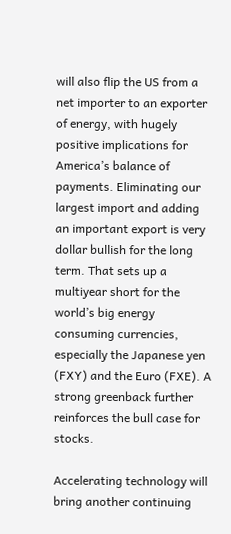will also flip the US from a net importer to an exporter of energy, with hugely positive implications for America’s balance of payments. Eliminating our largest import and adding an important export is very dollar bullish for the long term. That sets up a multiyear short for the world’s big energy consuming currencies, especially the Japanese yen (FXY) and the Euro (FXE). A strong greenback further reinforces the bull case for stocks.

Accelerating technology will bring another continuing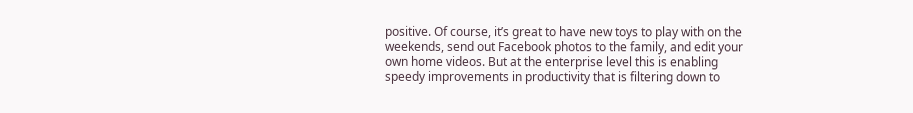positive. Of course, it’s great to have new toys to play with on the weekends, send out Facebook photos to the family, and edit your own home videos. But at the enterprise level this is enabling speedy improvements in productivity that is filtering down to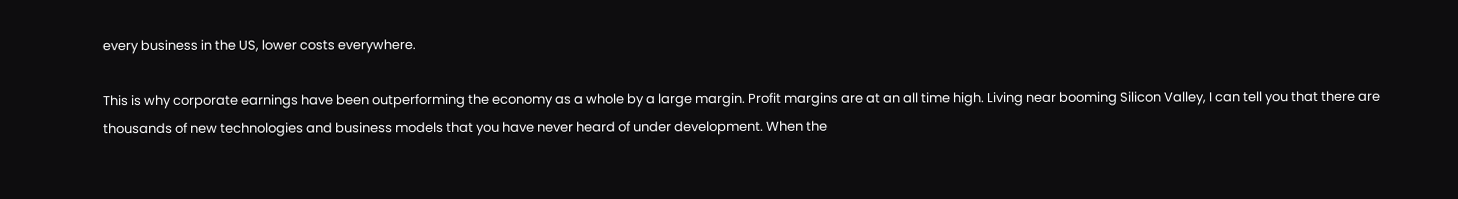every business in the US, lower costs everywhere.

This is why corporate earnings have been outperforming the economy as a whole by a large margin. Profit margins are at an all time high. Living near booming Silicon Valley, I can tell you that there are thousands of new technologies and business models that you have never heard of under development. When the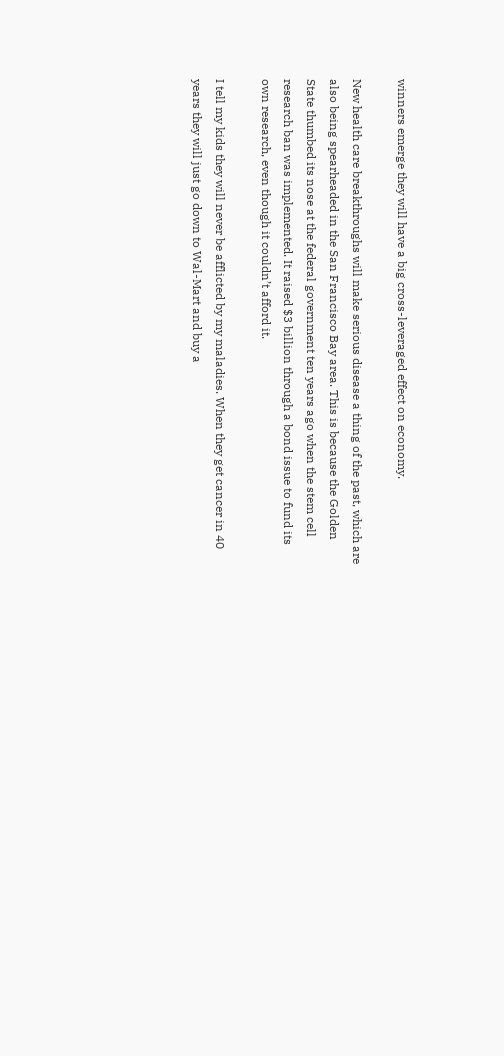winners emerge they will have a big cross-leveraged effect on economy.

New health care breakthroughs will make serious disease a thing of the past, which are also being spearheaded in the San Francisco Bay area. This is because the Golden State thumbed its nose at the federal government ten years ago when the stem cell research ban was implemented. It raised $3 billion through a bond issue to fund its own research, even though it couldn’t afford it.

I tell my kids they will never be afflicted by my maladies. When they get cancer in 40 years they will just go down to Wal-Mart and buy a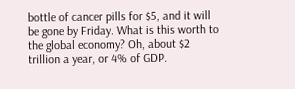bottle of cancer pills for $5, and it will be gone by Friday. What is this worth to the global economy? Oh, about $2 trillion a year, or 4% of GDP.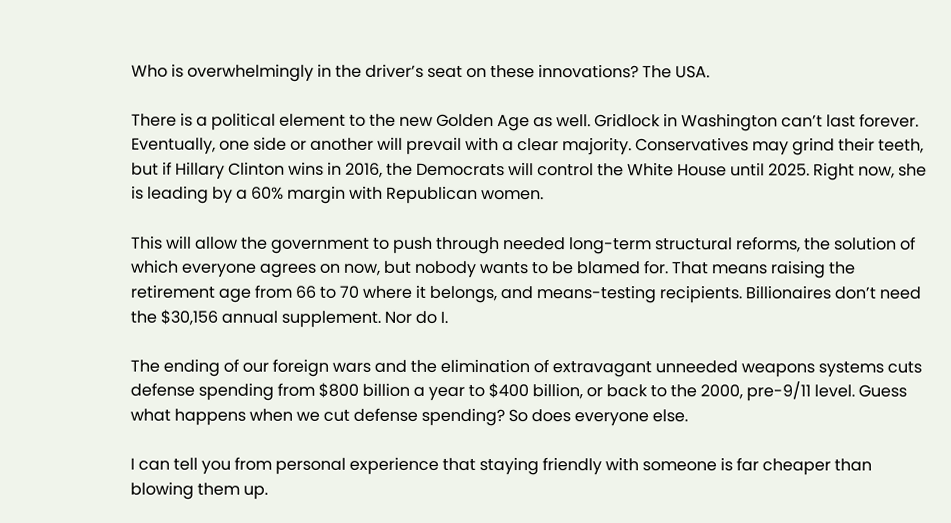Who is overwhelmingly in the driver’s seat on these innovations? The USA.

There is a political element to the new Golden Age as well. Gridlock in Washington can’t last forever. Eventually, one side or another will prevail with a clear majority. Conservatives may grind their teeth, but if Hillary Clinton wins in 2016, the Democrats will control the White House until 2025. Right now, she is leading by a 60% margin with Republican women.

This will allow the government to push through needed long-term structural reforms, the solution of which everyone agrees on now, but nobody wants to be blamed for. That means raising the retirement age from 66 to 70 where it belongs, and means-testing recipients. Billionaires don’t need the $30,156 annual supplement. Nor do I.

The ending of our foreign wars and the elimination of extravagant unneeded weapons systems cuts defense spending from $800 billion a year to $400 billion, or back to the 2000, pre-9/11 level. Guess what happens when we cut defense spending? So does everyone else.

I can tell you from personal experience that staying friendly with someone is far cheaper than blowing them up.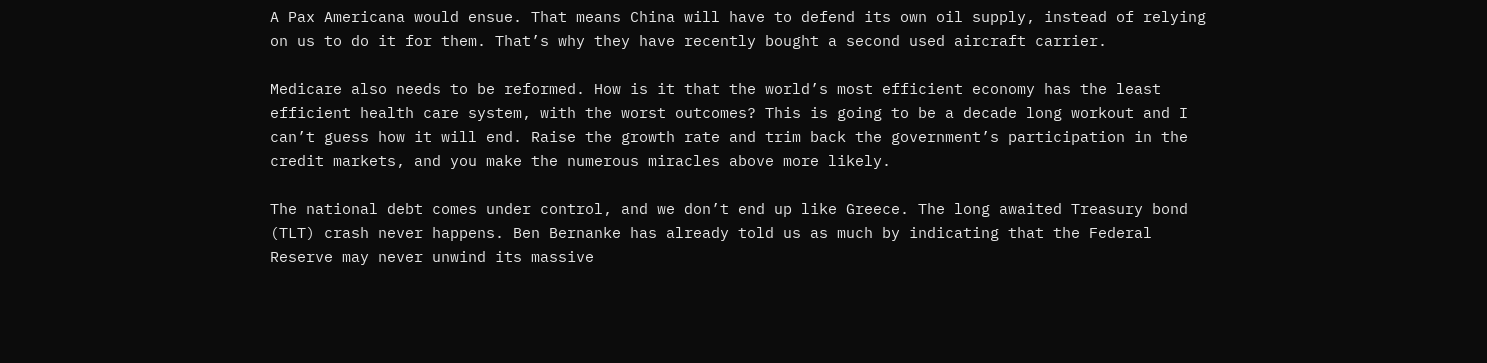A Pax Americana would ensue. That means China will have to defend its own oil supply, instead of relying on us to do it for them. That’s why they have recently bought a second used aircraft carrier.

Medicare also needs to be reformed. How is it that the world’s most efficient economy has the least efficient health care system, with the worst outcomes? This is going to be a decade long workout and I can’t guess how it will end. Raise the growth rate and trim back the government’s participation in the credit markets, and you make the numerous miracles above more likely.

The national debt comes under control, and we don’t end up like Greece. The long awaited Treasury bond (TLT) crash never happens. Ben Bernanke has already told us as much by indicating that the Federal Reserve may never unwind its massive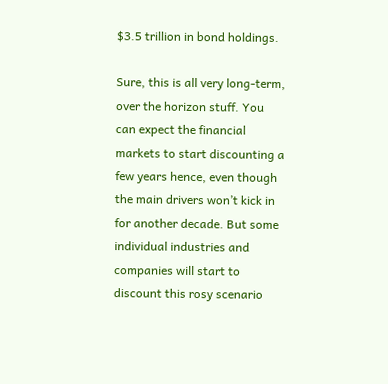$3.5 trillion in bond holdings.

Sure, this is all very long-term, over the horizon stuff. You can expect the financial markets to start discounting a few years hence, even though the main drivers won’t kick in for another decade. But some individual industries and companies will start to discount this rosy scenario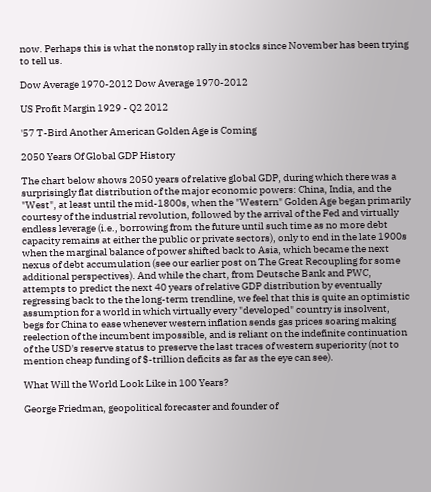now. Perhaps this is what the nonstop rally in stocks since November has been trying to tell us.

Dow Average 1970-2012 Dow Average 1970-2012

US Profit Margin 1929 - Q2 2012

'57 T-Bird Another American Golden Age is Coming

2050 Years Of Global GDP History

The chart below shows 2050 years of relative global GDP, during which there was a surprisingly flat distribution of the major economic powers: China, India, and the "West", at least until the mid-1800s, when the "Western" Golden Age began primarily courtesy of the industrial revolution, followed by the arrival of the Fed and virtually endless leverage (i.e., borrowing from the future until such time as no more debt capacity remains at either the public or private sectors), only to end in the late 1900s when the marginal balance of power shifted back to Asia, which became the next nexus of debt accumulation (see our earlier post on The Great Recoupling for some additional perspectives). And while the chart, from Deutsche Bank and PWC, attempts to predict the next 40 years of relative GDP distribution by eventually regressing back to the the long-term trendline, we feel that this is quite an optimistic assumption for a world in which virtually every "developed" country is insolvent, begs for China to ease whenever western inflation sends gas prices soaring making reelection of the incumbent impossible, and is reliant on the indefinite continuation of the USD's reserve status to preserve the last traces of western superiority (not to mention cheap funding of $-trillion deficits as far as the eye can see).

What Will the World Look Like in 100 Years?

George Friedman, geopolitical forecaster and founder of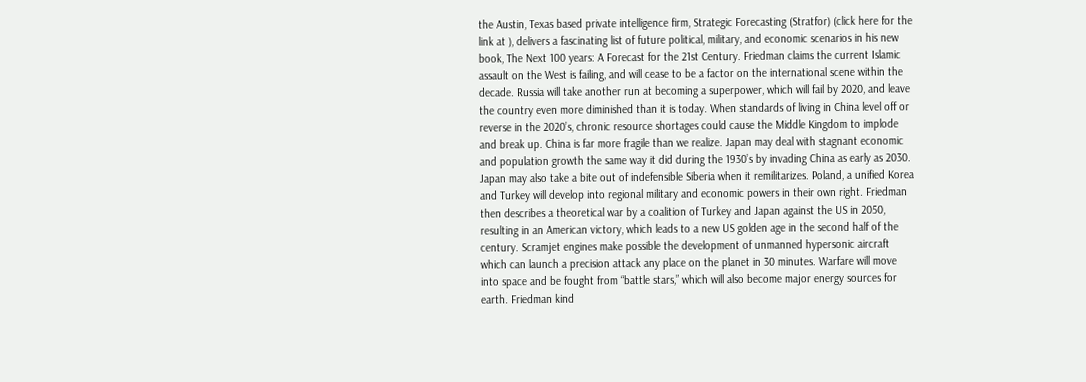the Austin, Texas based private intelligence firm, Strategic Forecasting (Stratfor) (click here for the link at ), delivers a fascinating list of future political, military, and economic scenarios in his new book, The Next 100 years: A Forecast for the 21st Century. Friedman claims the current Islamic assault on the West is failing, and will cease to be a factor on the international scene within the decade. Russia will take another run at becoming a superpower, which will fail by 2020, and leave the country even more diminished than it is today. When standards of living in China level off or reverse in the 2020’s, chronic resource shortages could cause the Middle Kingdom to implode and break up. China is far more fragile than we realize. Japan may deal with stagnant economic and population growth the same way it did during the 1930’s by invading China as early as 2030. Japan may also take a bite out of indefensible Siberia when it remilitarizes. Poland, a unified Korea  and Turkey will develop into regional military and economic powers in their own right. Friedman then describes a theoretical war by a coalition of Turkey and Japan against the US in 2050, resulting in an American victory, which leads to a new US golden age in the second half of the century. Scramjet engines make possible the development of unmanned hypersonic aircraft which can launch a precision attack any place on the planet in 30 minutes. Warfare will move into space and be fought from “battle stars,” which will also become major energy sources for earth. Friedman kind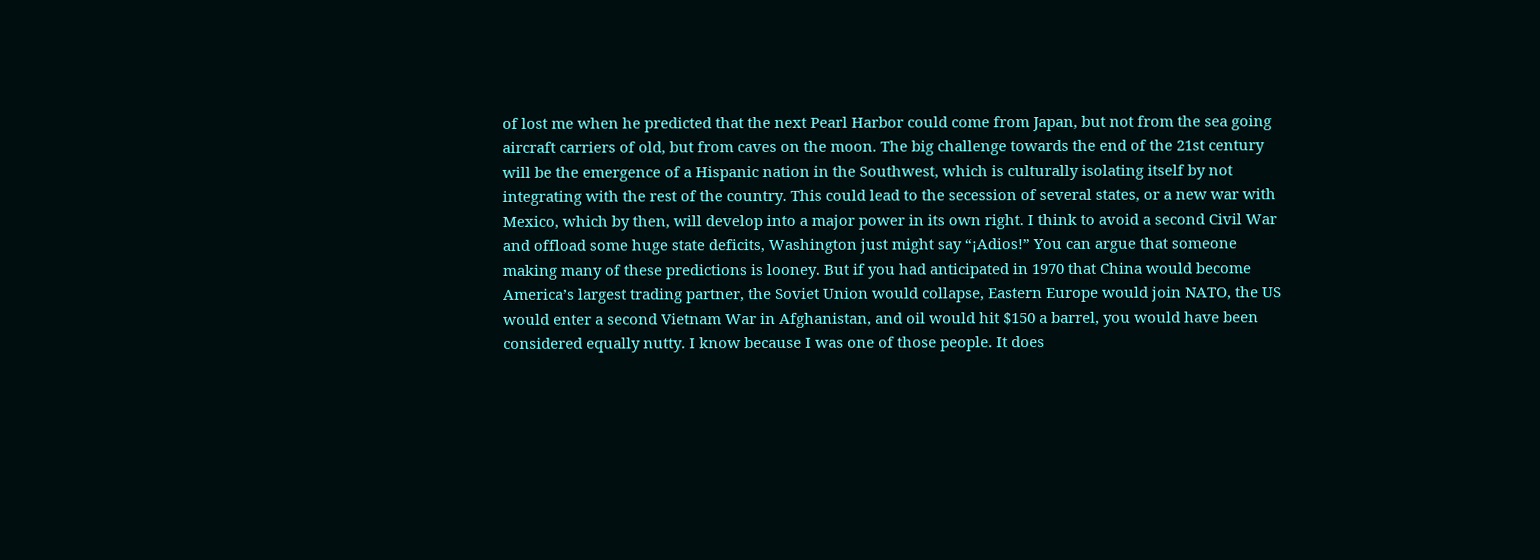of lost me when he predicted that the next Pearl Harbor could come from Japan, but not from the sea going aircraft carriers of old, but from caves on the moon. The big challenge towards the end of the 21st century will be the emergence of a Hispanic nation in the Southwest, which is culturally isolating itself by not integrating with the rest of the country. This could lead to the secession of several states, or a new war with Mexico, which by then, will develop into a major power in its own right. I think to avoid a second Civil War and offload some huge state deficits, Washington just might say “¡Adios!” You can argue that someone making many of these predictions is looney. But if you had anticipated in 1970 that China would become America’s largest trading partner, the Soviet Union would collapse, Eastern Europe would join NATO, the US would enter a second Vietnam War in Afghanistan, and oil would hit $150 a barrel, you would have been considered equally nutty. I know because I was one of those people. It does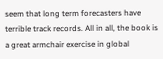seem that long term forecasters have terrible track records. All in all, the book is a great armchair exercise in global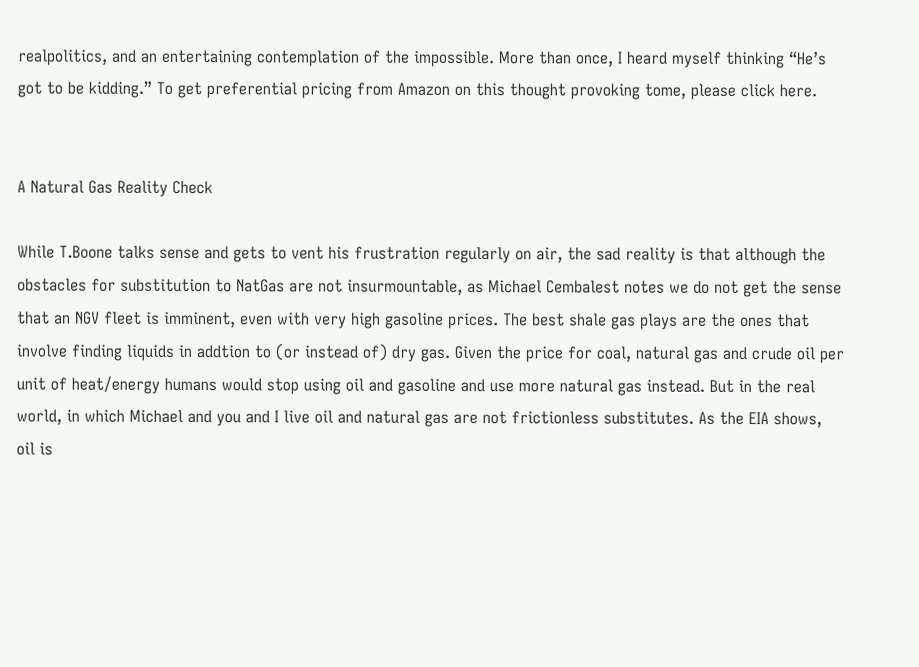realpolitics, and an entertaining contemplation of the impossible. More than once, I heard myself thinking “He’s got to be kidding.” To get preferential pricing from Amazon on this thought provoking tome, please click here.


A Natural Gas Reality Check

While T.Boone talks sense and gets to vent his frustration regularly on air, the sad reality is that although the obstacles for substitution to NatGas are not insurmountable, as Michael Cembalest notes we do not get the sense that an NGV fleet is imminent, even with very high gasoline prices. The best shale gas plays are the ones that involve finding liquids in addtion to (or instead of) dry gas. Given the price for coal, natural gas and crude oil per unit of heat/energy humans would stop using oil and gasoline and use more natural gas instead. But in the real world, in which Michael and you and I live oil and natural gas are not frictionless substitutes. As the EIA shows, oil is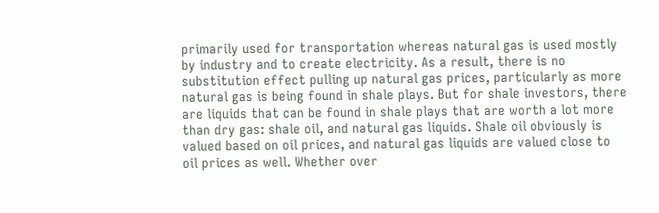primarily used for transportation whereas natural gas is used mostly by industry and to create electricity. As a result, there is no substitution effect pulling up natural gas prices, particularly as more natural gas is being found in shale plays. But for shale investors, there are liquids that can be found in shale plays that are worth a lot more than dry gas: shale oil, and natural gas liquids. Shale oil obviously is valued based on oil prices, and natural gas liquids are valued close to oil prices as well. Whether over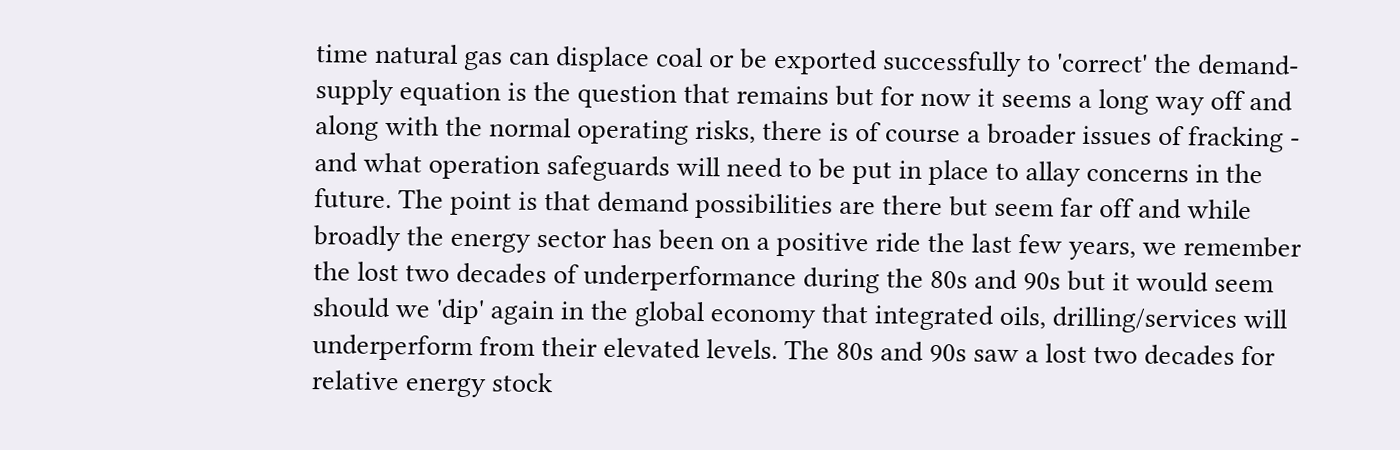time natural gas can displace coal or be exported successfully to 'correct' the demand-supply equation is the question that remains but for now it seems a long way off and along with the normal operating risks, there is of course a broader issues of fracking - and what operation safeguards will need to be put in place to allay concerns in the future. The point is that demand possibilities are there but seem far off and while broadly the energy sector has been on a positive ride the last few years, we remember the lost two decades of underperformance during the 80s and 90s but it would seem should we 'dip' again in the global economy that integrated oils, drilling/services will underperform from their elevated levels. The 80s and 90s saw a lost two decades for relative energy stock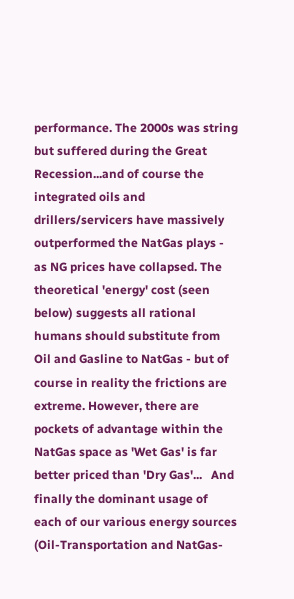performance. The 2000s was string but suffered during the Great Recession...and of course the integrated oils and drillers/servicers have massively outperformed the NatGas plays - as NG prices have collapsed. The theoretical 'energy' cost (seen below) suggests all rational humans should substitute from Oil and Gasline to NatGas - but of course in reality the frictions are extreme. However, there are pockets of advantage within the NatGas space as 'Wet Gas' is far better priced than 'Dry Gas'...   And finally the dominant usage of each of our various energy sources (Oil-Transportation and NatGas-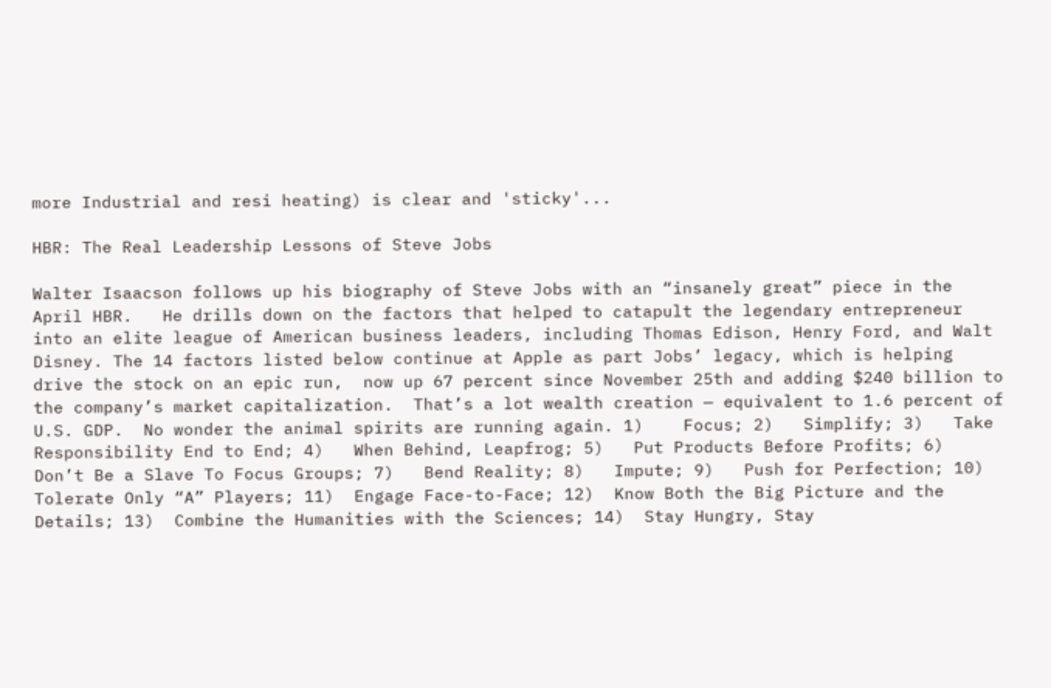more Industrial and resi heating) is clear and 'sticky'...

HBR: The Real Leadership Lessons of Steve Jobs

Walter Isaacson follows up his biography of Steve Jobs with an “insanely great” piece in the April HBR.   He drills down on the factors that helped to catapult the legendary entrepreneur into an elite league of American business leaders, including Thomas Edison, Henry Ford, and Walt Disney. The 14 factors listed below continue at Apple as part Jobs’ legacy, which is helping drive the stock on an epic run,  now up 67 percent since November 25th and adding $240 billion to the company’s market capitalization.  That’s a lot wealth creation — equivalent to 1.6 percent of U.S. GDP.  No wonder the animal spirits are running again. 1)    Focus; 2)   Simplify; 3)   Take Responsibility End to End; 4)   When Behind, Leapfrog; 5)   Put Products Before Profits; 6)   Don’t Be a Slave To Focus Groups; 7)   Bend Reality; 8)   Impute; 9)   Push for Perfection; 10) Tolerate Only “A” Players; 11)  Engage Face-to-Face; 12)  Know Both the Big Picture and the Details; 13)  Combine the Humanities with the Sciences; 14)  Stay Hungry, Stay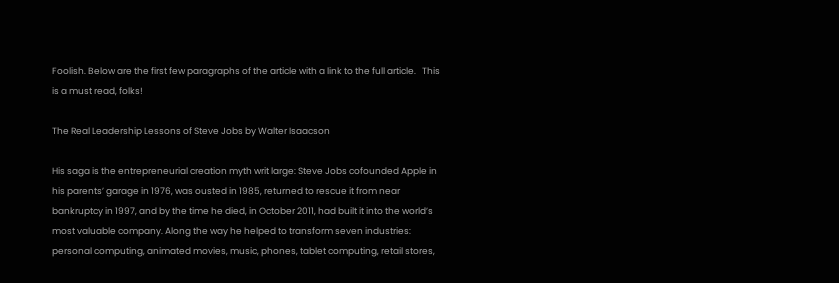Foolish. Below are the first few paragraphs of the article with a link to the full article.   This is a must read, folks!

The Real Leadership Lessons of Steve Jobs by Walter Isaacson

His saga is the entrepreneurial creation myth writ large: Steve Jobs cofounded Apple in his parents’ garage in 1976, was ousted in 1985, returned to rescue it from near bankruptcy in 1997, and by the time he died, in October 2011, had built it into the world’s most valuable company. Along the way he helped to transform seven industries: personal computing, animated movies, music, phones, tablet computing, retail stores,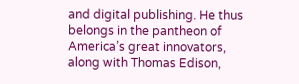and digital publishing. He thus belongs in the pantheon of America’s great innovators, along with Thomas Edison,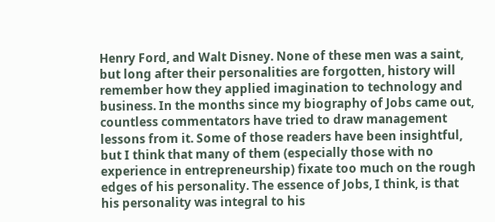Henry Ford, and Walt Disney. None of these men was a saint, but long after their personalities are forgotten, history will remember how they applied imagination to technology and business. In the months since my biography of Jobs came out, countless commentators have tried to draw management lessons from it. Some of those readers have been insightful, but I think that many of them (especially those with no experience in entrepreneurship) fixate too much on the rough edges of his personality. The essence of Jobs, I think, is that his personality was integral to his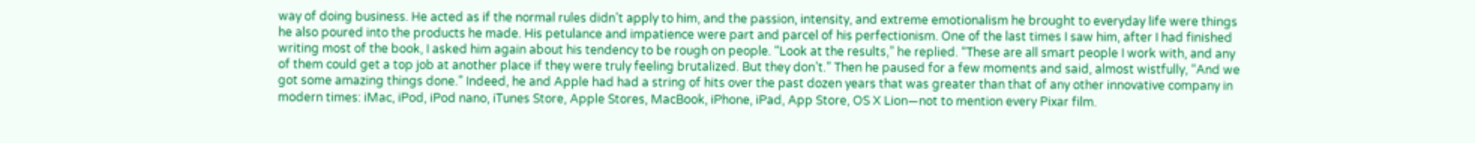way of doing business. He acted as if the normal rules didn’t apply to him, and the passion, intensity, and extreme emotionalism he brought to everyday life were things he also poured into the products he made. His petulance and impatience were part and parcel of his perfectionism. One of the last times I saw him, after I had finished writing most of the book, I asked him again about his tendency to be rough on people. “Look at the results,” he replied. “These are all smart people I work with, and any of them could get a top job at another place if they were truly feeling brutalized. But they don’t.” Then he paused for a few moments and said, almost wistfully, “And we got some amazing things done.” Indeed, he and Apple had had a string of hits over the past dozen years that was greater than that of any other innovative company in modern times: iMac, iPod, iPod nano, iTunes Store, Apple Stores, MacBook, iPhone, iPad, App Store, OS X Lion—not to mention every Pixar film.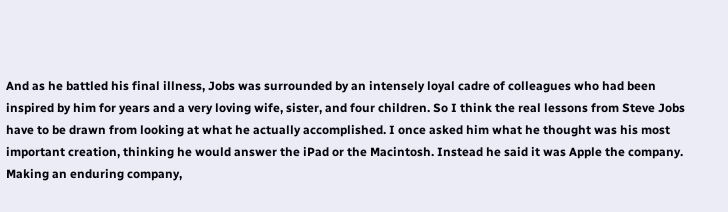And as he battled his final illness, Jobs was surrounded by an intensely loyal cadre of colleagues who had been inspired by him for years and a very loving wife, sister, and four children. So I think the real lessons from Steve Jobs have to be drawn from looking at what he actually accomplished. I once asked him what he thought was his most important creation, thinking he would answer the iPad or the Macintosh. Instead he said it was Apple the company. Making an enduring company,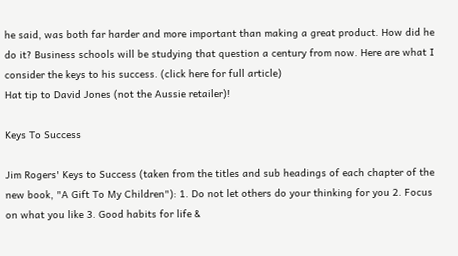he said, was both far harder and more important than making a great product. How did he do it? Business schools will be studying that question a century from now. Here are what I consider the keys to his success. (click here for full article)
Hat tip to David Jones (not the Aussie retailer)!

Keys To Success

Jim Rogers' Keys to Success (taken from the titles and sub headings of each chapter of the new book, "A Gift To My Children"): 1. Do not let others do your thinking for you 2. Focus on what you like 3. Good habits for life &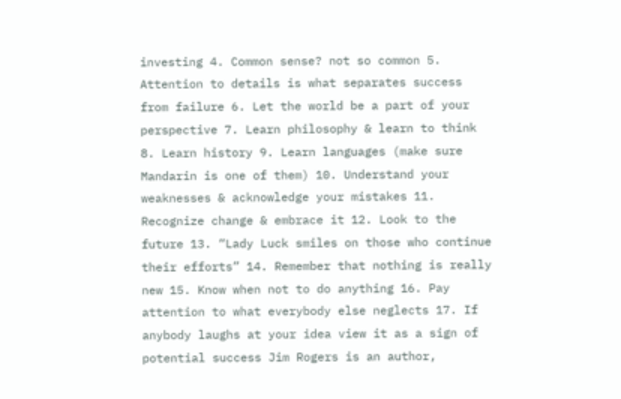investing 4. Common sense? not so common 5. Attention to details is what separates success from failure 6. Let the world be a part of your perspective 7. Learn philosophy & learn to think 8. Learn history 9. Learn languages (make sure Mandarin is one of them) 10. Understand your weaknesses & acknowledge your mistakes 11. Recognize change & embrace it 12. Look to the future 13. “Lady Luck smiles on those who continue their efforts” 14. Remember that nothing is really new 15. Know when not to do anything 16. Pay attention to what everybody else neglects 17. If anybody laughs at your idea view it as a sign of potential success Jim Rogers is an author,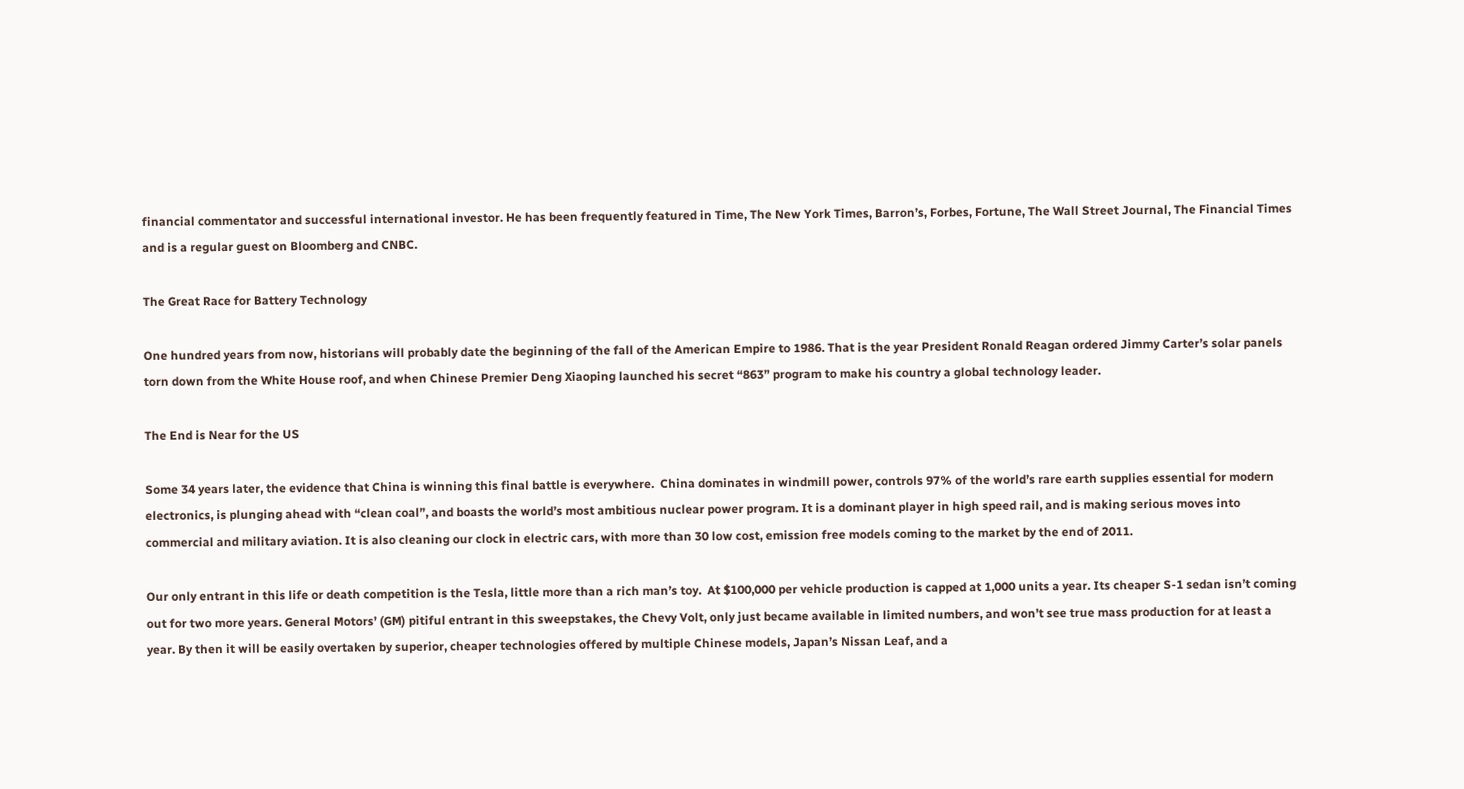financial commentator and successful international investor. He has been frequently featured in Time, The New York Times, Barron’s, Forbes, Fortune, The Wall Street Journal, The Financial Times and is a regular guest on Bloomberg and CNBC.

The Great Race for Battery Technology

One hundred years from now, historians will probably date the beginning of the fall of the American Empire to 1986. That is the year President Ronald Reagan ordered Jimmy Carter’s solar panels torn down from the White House roof, and when Chinese Premier Deng Xiaoping launched his secret “863” program to make his country a global technology leader.

The End is Near for the US

Some 34 years later, the evidence that China is winning this final battle is everywhere.  China dominates in windmill power, controls 97% of the world’s rare earth supplies essential for modern electronics, is plunging ahead with “clean coal”, and boasts the world’s most ambitious nuclear power program. It is a dominant player in high speed rail, and is making serious moves into commercial and military aviation. It is also cleaning our clock in electric cars, with more than 30 low cost, emission free models coming to the market by the end of 2011.

Our only entrant in this life or death competition is the Tesla, little more than a rich man’s toy.  At $100,000 per vehicle production is capped at 1,000 units a year. Its cheaper S-1 sedan isn’t coming out for two more years. General Motors’ (GM) pitiful entrant in this sweepstakes, the Chevy Volt, only just became available in limited numbers, and won’t see true mass production for at least a year. By then it will be easily overtaken by superior, cheaper technologies offered by multiple Chinese models, Japan’s Nissan Leaf, and a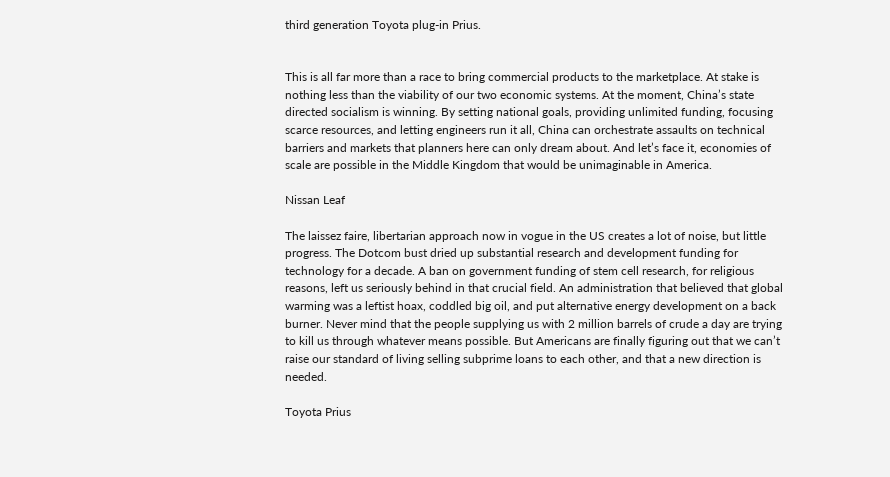third generation Toyota plug-in Prius.


This is all far more than a race to bring commercial products to the marketplace. At stake is nothing less than the viability of our two economic systems. At the moment, China’s state directed socialism is winning. By setting national goals, providing unlimited funding, focusing scarce resources, and letting engineers run it all, China can orchestrate assaults on technical barriers and markets that planners here can only dream about. And let’s face it, economies of scale are possible in the Middle Kingdom that would be unimaginable in America.

Nissan Leaf

The laissez faire, libertarian approach now in vogue in the US creates a lot of noise, but little progress. The Dotcom bust dried up substantial research and development funding for technology for a decade. A ban on government funding of stem cell research, for religious reasons, left us seriously behind in that crucial field. An administration that believed that global warming was a leftist hoax, coddled big oil, and put alternative energy development on a back burner. Never mind that the people supplying us with 2 million barrels of crude a day are trying to kill us through whatever means possible. But Americans are finally figuring out that we can’t raise our standard of living selling subprime loans to each other, and that a new direction is needed.

Toyota Prius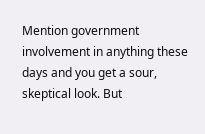Mention government involvement in anything these days and you get a sour, skeptical look. But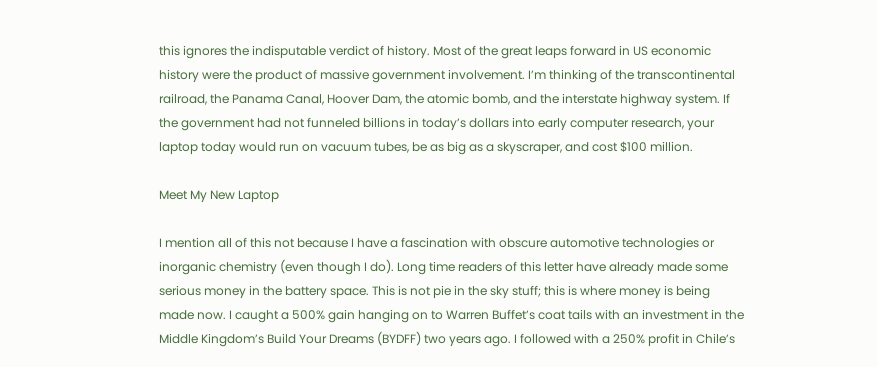this ignores the indisputable verdict of history. Most of the great leaps forward in US economic history were the product of massive government involvement. I’m thinking of the transcontinental railroad, the Panama Canal, Hoover Dam, the atomic bomb, and the interstate highway system. If the government had not funneled billions in today’s dollars into early computer research, your laptop today would run on vacuum tubes, be as big as a skyscraper, and cost $100 million.

Meet My New Laptop

I mention all of this not because I have a fascination with obscure automotive technologies or inorganic chemistry (even though I do). Long time readers of this letter have already made some serious money in the battery space. This is not pie in the sky stuff; this is where money is being made now. I caught a 500% gain hanging on to Warren Buffet’s coat tails with an investment in the Middle Kingdom’s Build Your Dreams (BYDFF) two years ago. I followed with a 250% profit in Chile’s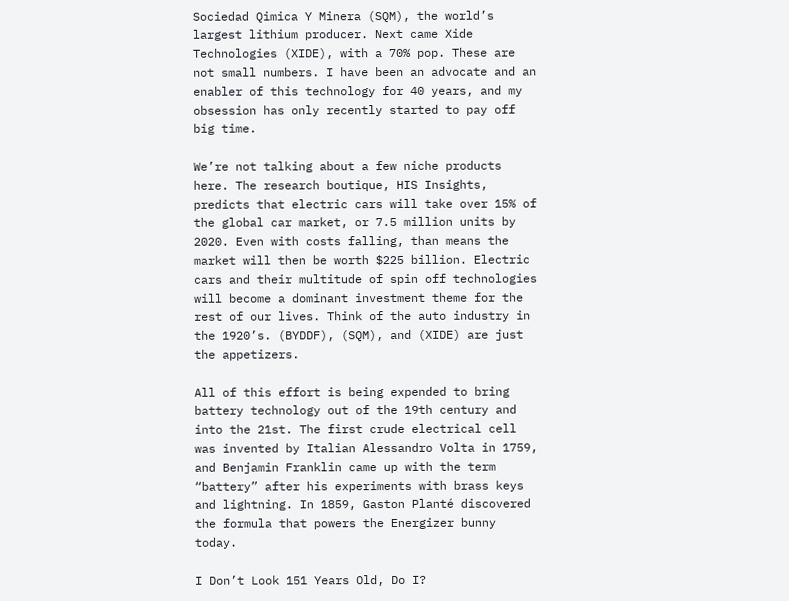Sociedad Qimica Y Minera (SQM), the world’s largest lithium producer. Next came Xide Technologies (XIDE), with a 70% pop. These are not small numbers. I have been an advocate and an enabler of this technology for 40 years, and my obsession has only recently started to pay off big time.

We’re not talking about a few niche products here. The research boutique, HIS Insights, predicts that electric cars will take over 15% of the global car market, or 7.5 million units by 2020. Even with costs falling, than means the market will then be worth $225 billion. Electric cars and their multitude of spin off technologies will become a dominant investment theme for the rest of our lives. Think of the auto industry in the 1920’s. (BYDDF), (SQM), and (XIDE) are just the appetizers.

All of this effort is being expended to bring battery technology out of the 19th century and into the 21st. The first crude electrical cell was invented by Italian Alessandro Volta in 1759, and Benjamin Franklin came up with the term “battery” after his experiments with brass keys and lightning. In 1859, Gaston Planté discovered the formula that powers the Energizer bunny today.

I Don’t Look 151 Years Old, Do I?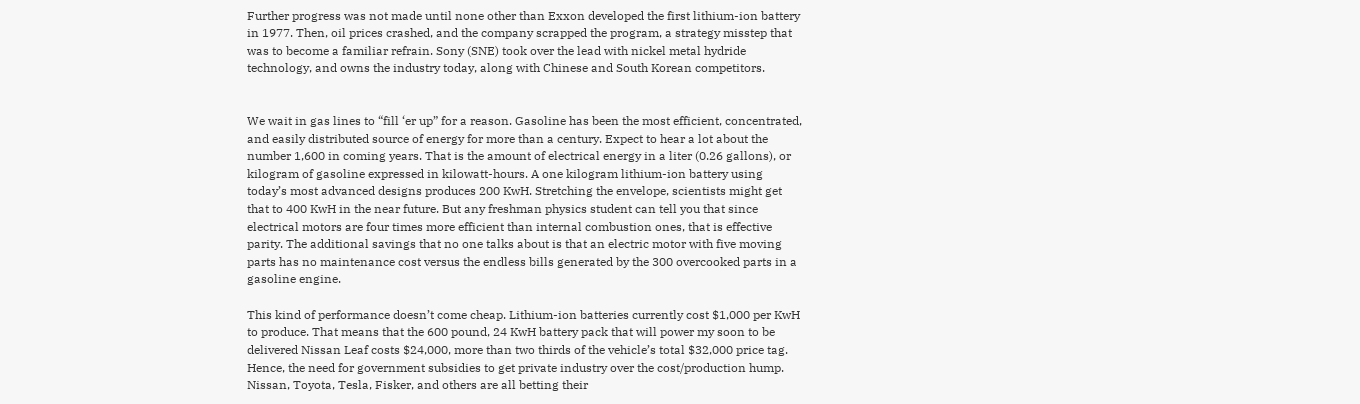Further progress was not made until none other than Exxon developed the first lithium-ion battery in 1977. Then, oil prices crashed, and the company scrapped the program, a strategy misstep that was to become a familiar refrain. Sony (SNE) took over the lead with nickel metal hydride technology, and owns the industry today, along with Chinese and South Korean competitors.


We wait in gas lines to “fill ‘er up” for a reason. Gasoline has been the most efficient, concentrated, and easily distributed source of energy for more than a century. Expect to hear a lot about the number 1,600 in coming years. That is the amount of electrical energy in a liter (0.26 gallons), or kilogram of gasoline expressed in kilowatt-hours. A one kilogram lithium-ion battery using today’s most advanced designs produces 200 KwH. Stretching the envelope, scientists might get that to 400 KwH in the near future. But any freshman physics student can tell you that since electrical motors are four times more efficient than internal combustion ones, that is effective parity. The additional savings that no one talks about is that an electric motor with five moving parts has no maintenance cost versus the endless bills generated by the 300 overcooked parts in a gasoline engine.

This kind of performance doesn’t come cheap. Lithium-ion batteries currently cost $1,000 per KwH to produce. That means that the 600 pound, 24 KwH battery pack that will power my soon to be delivered Nissan Leaf costs $24,000, more than two thirds of the vehicle’s total $32,000 price tag. Hence, the need for government subsidies to get private industry over the cost/production hump. Nissan, Toyota, Tesla, Fisker, and others are all betting their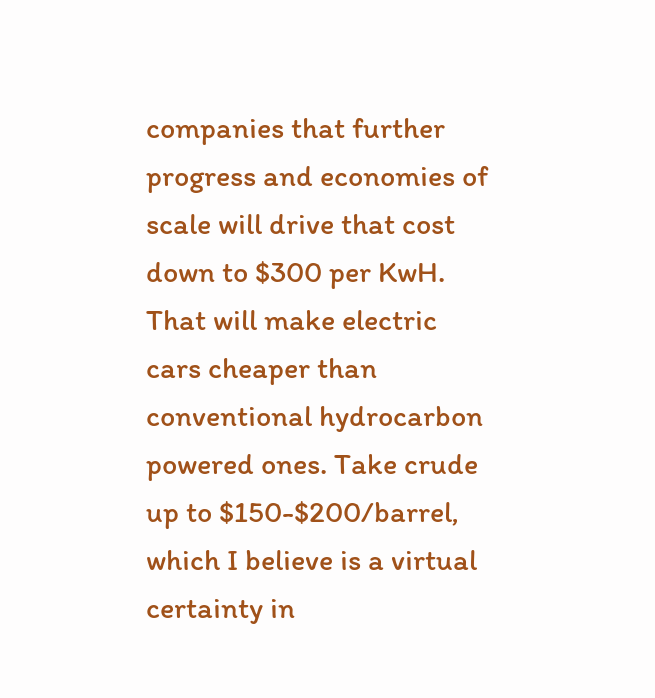companies that further progress and economies of scale will drive that cost down to $300 per KwH. That will make electric cars cheaper than conventional hydrocarbon powered ones. Take crude up to $150-$200/barrel, which I believe is a virtual certainty in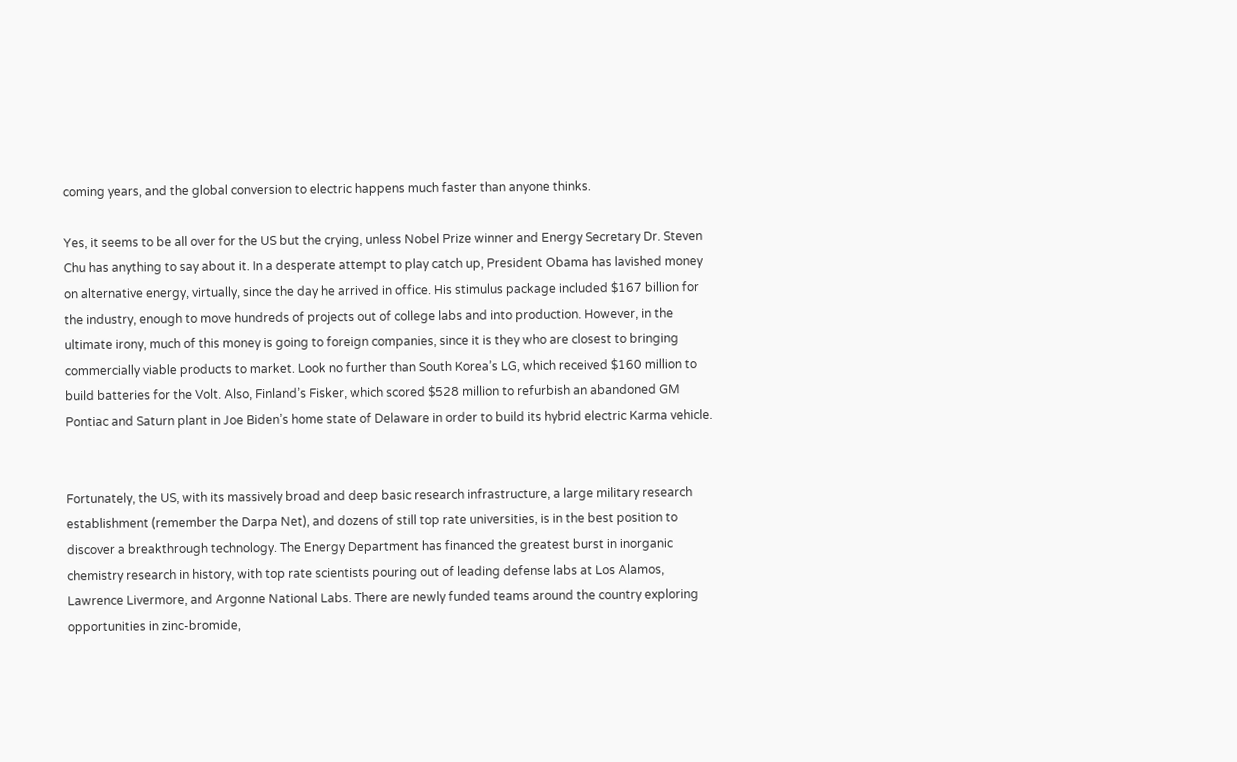coming years, and the global conversion to electric happens much faster than anyone thinks.

Yes, it seems to be all over for the US but the crying, unless Nobel Prize winner and Energy Secretary Dr. Steven Chu has anything to say about it. In a desperate attempt to play catch up, President Obama has lavished money on alternative energy, virtually, since the day he arrived in office. His stimulus package included $167 billion for the industry, enough to move hundreds of projects out of college labs and into production. However, in the ultimate irony, much of this money is going to foreign companies, since it is they who are closest to bringing commercially viable products to market. Look no further than South Korea’s LG, which received $160 million to build batteries for the Volt. Also, Finland’s Fisker, which scored $528 million to refurbish an abandoned GM Pontiac and Saturn plant in Joe Biden’s home state of Delaware in order to build its hybrid electric Karma vehicle.


Fortunately, the US, with its massively broad and deep basic research infrastructure, a large military research establishment (remember the Darpa Net), and dozens of still top rate universities, is in the best position to discover a breakthrough technology. The Energy Department has financed the greatest burst in inorganic chemistry research in history, with top rate scientists pouring out of leading defense labs at Los Alamos, Lawrence Livermore, and Argonne National Labs. There are newly funded teams around the country exploring opportunities in zinc-bromide,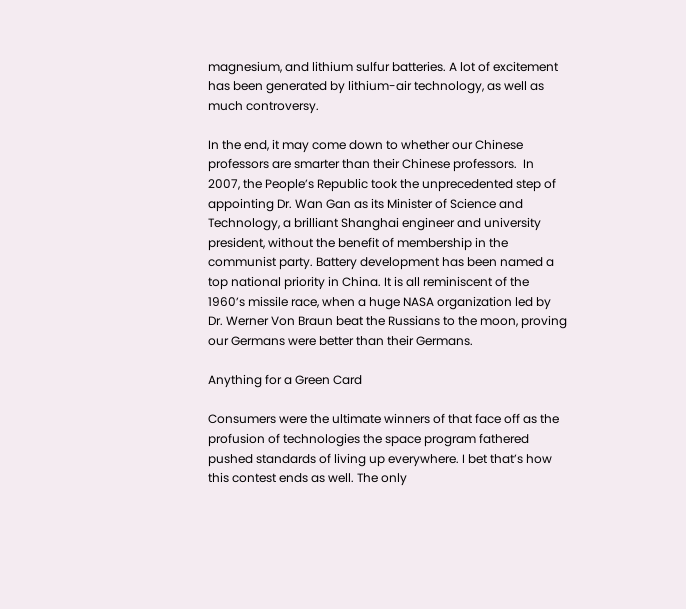magnesium, and lithium sulfur batteries. A lot of excitement has been generated by lithium-air technology, as well as much controversy.

In the end, it may come down to whether our Chinese professors are smarter than their Chinese professors.  In 2007, the People’s Republic took the unprecedented step of appointing Dr. Wan Gan as its Minister of Science and Technology, a brilliant Shanghai engineer and university president, without the benefit of membership in the communist party. Battery development has been named a top national priority in China. It is all reminiscent of the 1960’s missile race, when a huge NASA organization led by Dr. Werner Von Braun beat the Russians to the moon, proving our Germans were better than their Germans.

Anything for a Green Card

Consumers were the ultimate winners of that face off as the profusion of technologies the space program fathered pushed standards of living up everywhere. I bet that’s how this contest ends as well. The only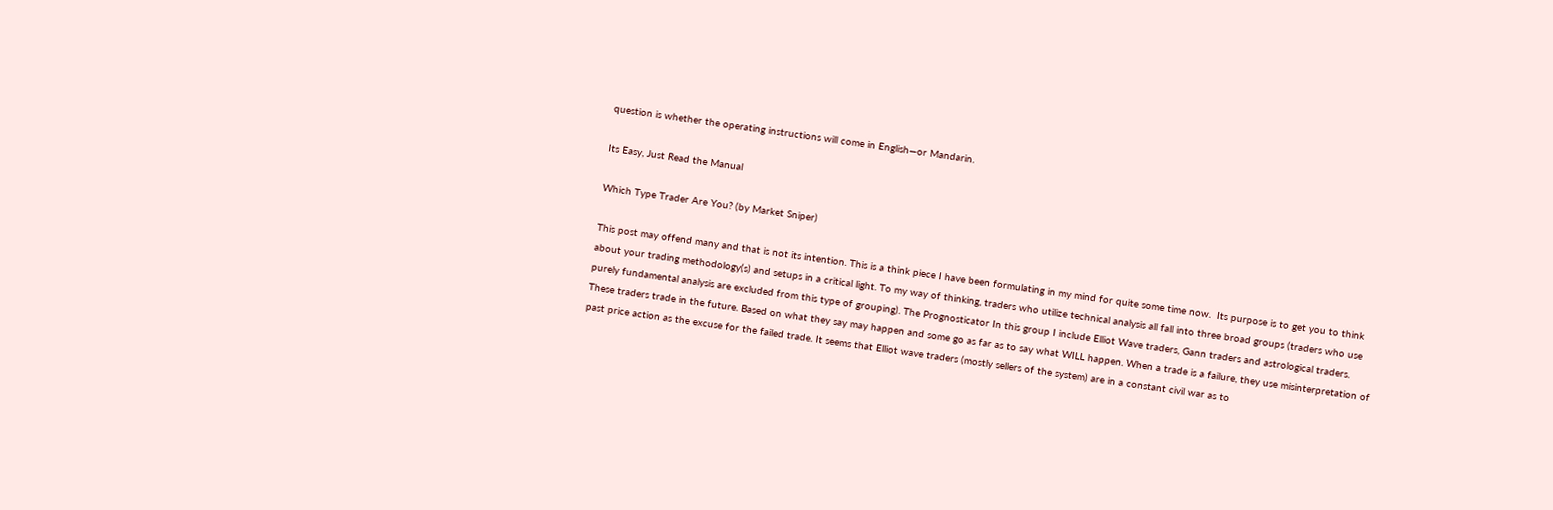question is whether the operating instructions will come in English—or Mandarin.

Its Easy, Just Read the Manual

Which Type Trader Are You? (by Market Sniper)

This post may offend many and that is not its intention. This is a think piece I have been formulating in my mind for quite some time now.  Its purpose is to get you to think about your trading methodology(s) and setups in a critical light. To my way of thinking, traders who utilize technical analysis all fall into three broad groups (traders who use purely fundamental analysis are excluded from this type of grouping). The Prognosticator In this group I include Elliot Wave traders, Gann traders and astrological traders. These traders trade in the future. Based on what they say may happen and some go as far as to say what WILL happen. When a trade is a failure, they use misinterpretation of past price action as the excuse for the failed trade. It seems that Elliot wave traders (mostly sellers of the system) are in a constant civil war as to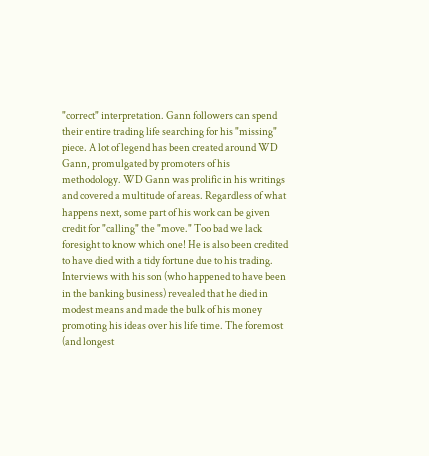"correct" interpretation. Gann followers can spend their entire trading life searching for his "missing" piece. A lot of legend has been created around WD Gann, promulgated by promoters of his methodology. WD Gann was prolific in his writings and covered a multitude of areas. Regardless of what happens next, some part of his work can be given credit for "calling" the "move." Too bad we lack foresight to know which one! He is also been credited to have died with a tidy fortune due to his trading. Interviews with his son (who happened to have been in the banking business) revealed that he died in modest means and made the bulk of his money promoting his ideas over his life time. The foremost (and longest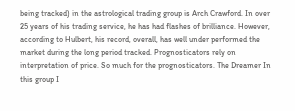being tracked) in the astrological trading group is Arch Crawford. In over 25 years of his trading service, he has had flashes of brilliance. However, according to Hulbert, his record, overall, has well under performed the market during the long period tracked. Prognosticators rely on interpretation of price. So much for the prognosticators. The Dreamer In this group I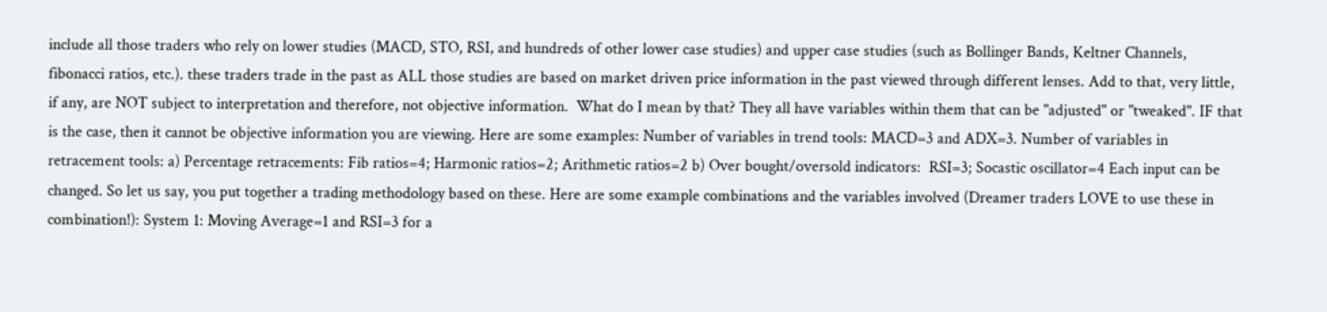include all those traders who rely on lower studies (MACD, STO, RSI, and hundreds of other lower case studies) and upper case studies (such as Bollinger Bands, Keltner Channels, fibonacci ratios, etc.). these traders trade in the past as ALL those studies are based on market driven price information in the past viewed through different lenses. Add to that, very little, if any, are NOT subject to interpretation and therefore, not objective information.  What do I mean by that? They all have variables within them that can be "adjusted" or "tweaked". IF that is the case, then it cannot be objective information you are viewing. Here are some examples: Number of variables in trend tools: MACD=3 and ADX=3. Number of variables in retracement tools: a) Percentage retracements: Fib ratios=4; Harmonic ratios=2; Arithmetic ratios=2 b) Over bought/oversold indicators:  RSI=3; Socastic oscillator=4 Each input can be changed. So let us say, you put together a trading methodology based on these. Here are some example combinations and the variables involved (Dreamer traders LOVE to use these in combination!): System 1: Moving Average=1 and RSI=3 for a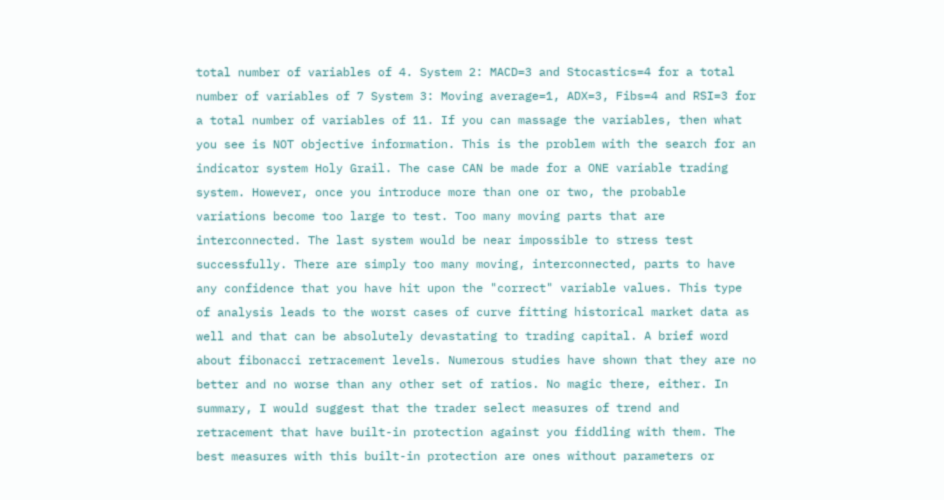total number of variables of 4. System 2: MACD=3 and Stocastics=4 for a total number of variables of 7 System 3: Moving average=1, ADX=3, Fibs=4 and RSI=3 for a total number of variables of 11. If you can massage the variables, then what you see is NOT objective information. This is the problem with the search for an indicator system Holy Grail. The case CAN be made for a ONE variable trading system. However, once you introduce more than one or two, the probable variations become too large to test. Too many moving parts that are interconnected. The last system would be near impossible to stress test successfully. There are simply too many moving, interconnected, parts to have any confidence that you have hit upon the "correct" variable values. This type of analysis leads to the worst cases of curve fitting historical market data as well and that can be absolutely devastating to trading capital. A brief word about fibonacci retracement levels. Numerous studies have shown that they are no better and no worse than any other set of ratios. No magic there, either. In summary, I would suggest that the trader select measures of trend and retracement that have built-in protection against you fiddling with them. The best measures with this built-in protection are ones without parameters or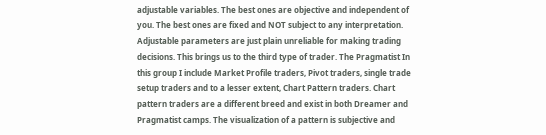adjustable variables. The best ones are objective and independent of you. The best ones are fixed and NOT subject to any interpretation. Adjustable parameters are just plain unreliable for making trading decisions. This brings us to the third type of trader. The Pragmatist In this group I include Market Profile traders, Pivot traders, single trade setup traders and to a lesser extent, Chart Pattern traders. Chart pattern traders are a different breed and exist in both Dreamer and Pragmatist camps. The visualization of a pattern is subjective and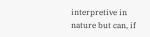interpretive in nature but can, if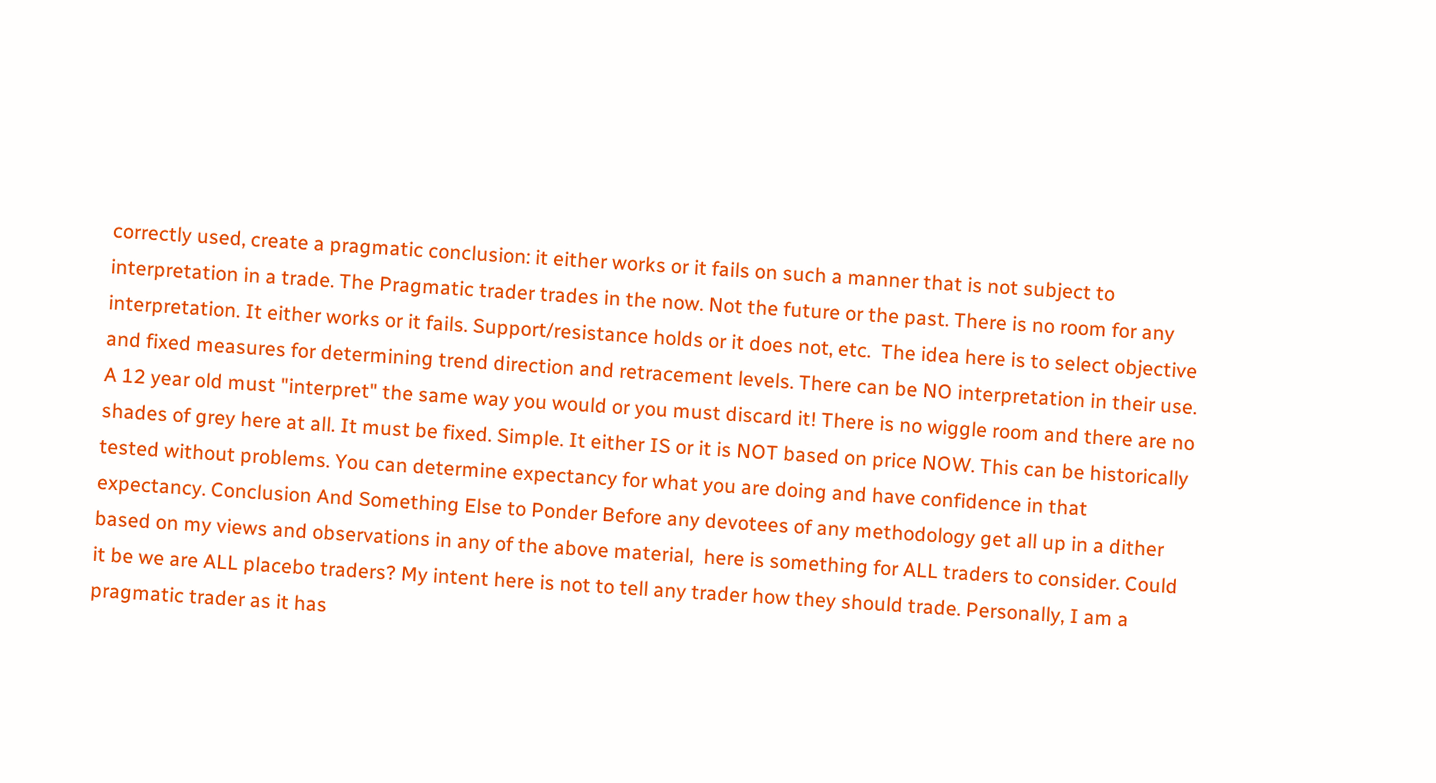correctly used, create a pragmatic conclusion: it either works or it fails on such a manner that is not subject to interpretation in a trade. The Pragmatic trader trades in the now. Not the future or the past. There is no room for any interpretation. It either works or it fails. Support/resistance holds or it does not, etc.  The idea here is to select objective and fixed measures for determining trend direction and retracement levels. There can be NO interpretation in their use. A 12 year old must "interpret" the same way you would or you must discard it! There is no wiggle room and there are no shades of grey here at all. It must be fixed. Simple. It either IS or it is NOT based on price NOW. This can be historically tested without problems. You can determine expectancy for what you are doing and have confidence in that expectancy. Conclusion And Something Else to Ponder Before any devotees of any methodology get all up in a dither based on my views and observations in any of the above material,  here is something for ALL traders to consider. Could it be we are ALL placebo traders? My intent here is not to tell any trader how they should trade. Personally, I am a pragmatic trader as it has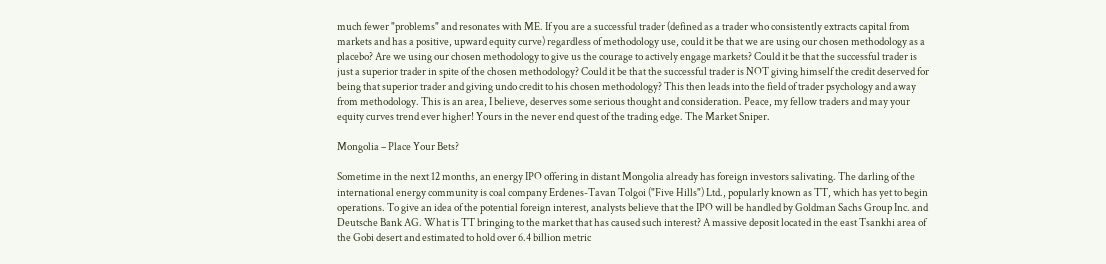much fewer "problems" and resonates with ME. If you are a successful trader (defined as a trader who consistently extracts capital from markets and has a positive, upward equity curve) regardless of methodology use, could it be that we are using our chosen methodology as a placebo? Are we using our chosen methodology to give us the courage to actively engage markets? Could it be that the successful trader is just a superior trader in spite of the chosen methodology? Could it be that the successful trader is NOT giving himself the credit deserved for being that superior trader and giving undo credit to his chosen methodology? This then leads into the field of trader psychology and away from methodology. This is an area, I believe, deserves some serious thought and consideration. Peace, my fellow traders and may your equity curves trend ever higher! Yours in the never end quest of the trading edge. The Market Sniper.

Mongolia – Place Your Bets?

Sometime in the next 12 months, an energy IPO offering in distant Mongolia already has foreign investors salivating. The darling of the international energy community is coal company Erdenes-Tavan Tolgoi ("Five Hills") Ltd., popularly known as TT, which has yet to begin operations. To give an idea of the potential foreign interest, analysts believe that the IPO will be handled by Goldman Sachs Group Inc. and Deutsche Bank AG. What is TT bringing to the market that has caused such interest? A massive deposit located in the east Tsankhi area of the Gobi desert and estimated to hold over 6.4 billion metric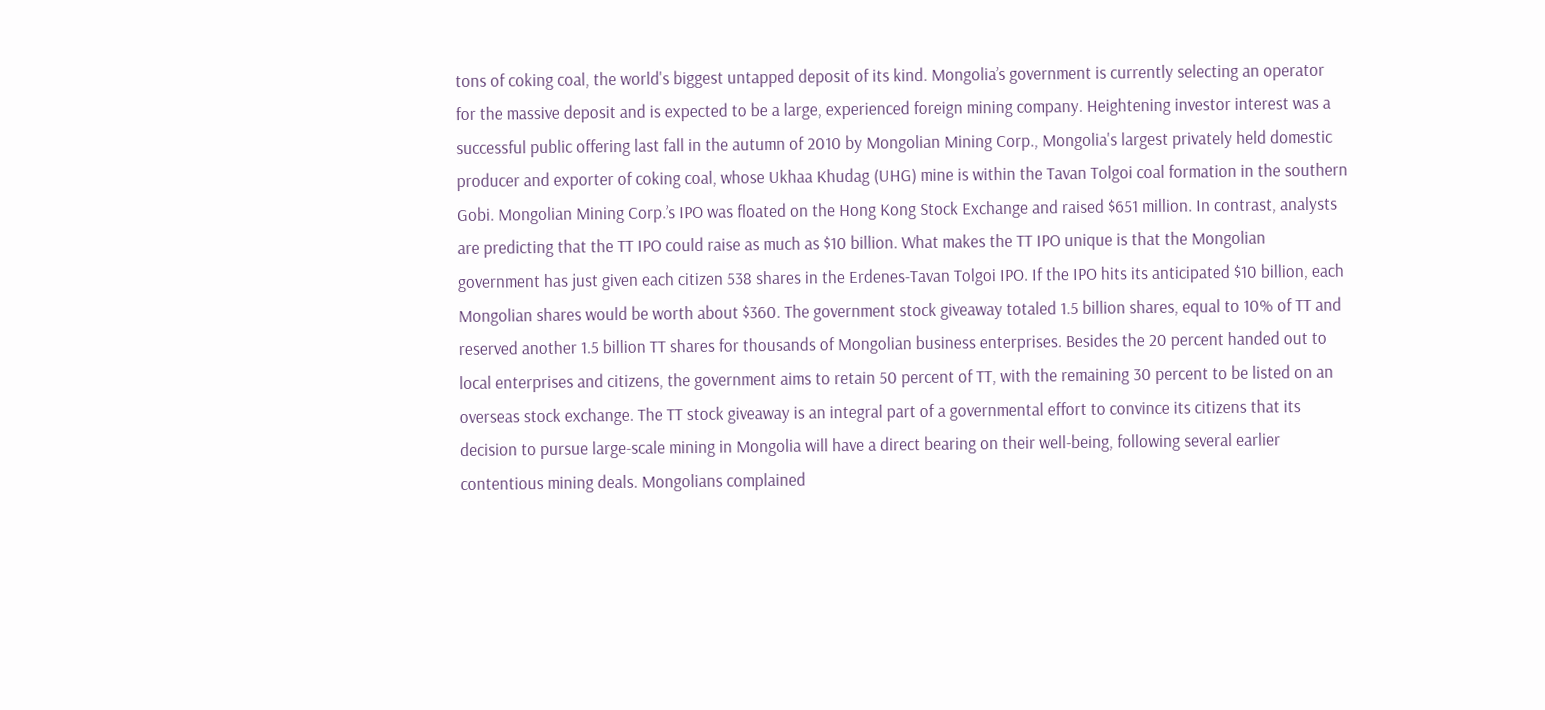tons of coking coal, the world's biggest untapped deposit of its kind. Mongolia’s government is currently selecting an operator for the massive deposit and is expected to be a large, experienced foreign mining company. Heightening investor interest was a successful public offering last fall in the autumn of 2010 by Mongolian Mining Corp., Mongolia's largest privately held domestic producer and exporter of coking coal, whose Ukhaa Khudag (UHG) mine is within the Tavan Tolgoi coal formation in the southern Gobi. Mongolian Mining Corp.’s IPO was floated on the Hong Kong Stock Exchange and raised $651 million. In contrast, analysts are predicting that the TT IPO could raise as much as $10 billion. What makes the TT IPO unique is that the Mongolian government has just given each citizen 538 shares in the Erdenes-Tavan Tolgoi IPO. If the IPO hits its anticipated $10 billion, each Mongolian shares would be worth about $360. The government stock giveaway totaled 1.5 billion shares, equal to 10% of TT and reserved another 1.5 billion TT shares for thousands of Mongolian business enterprises. Besides the 20 percent handed out to local enterprises and citizens, the government aims to retain 50 percent of TT, with the remaining 30 percent to be listed on an overseas stock exchange. The TT stock giveaway is an integral part of a governmental effort to convince its citizens that its decision to pursue large-scale mining in Mongolia will have a direct bearing on their well-being, following several earlier contentious mining deals. Mongolians complained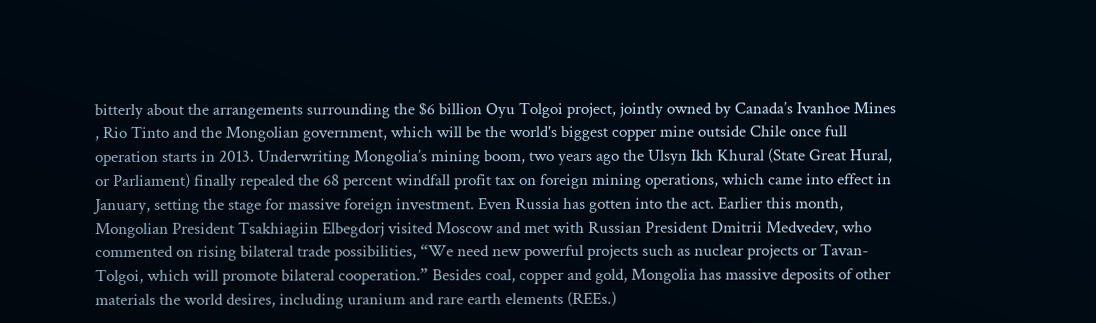bitterly about the arrangements surrounding the $6 billion Oyu Tolgoi project, jointly owned by Canada’s Ivanhoe Mines , Rio Tinto and the Mongolian government, which will be the world's biggest copper mine outside Chile once full operation starts in 2013. Underwriting Mongolia’s mining boom, two years ago the Ulsyn Ikh Khural (State Great Hural, or Parliament) finally repealed the 68 percent windfall profit tax on foreign mining operations, which came into effect in January, setting the stage for massive foreign investment. Even Russia has gotten into the act. Earlier this month, Mongolian President Tsakhiagiin Elbegdorj visited Moscow and met with Russian President Dmitrii Medvedev, who commented on rising bilateral trade possibilities, “We need new powerful projects such as nuclear projects or Tavan-Tolgoi, which will promote bilateral cooperation.” Besides coal, copper and gold, Mongolia has massive deposits of other materials the world desires, including uranium and rare earth elements (REEs.)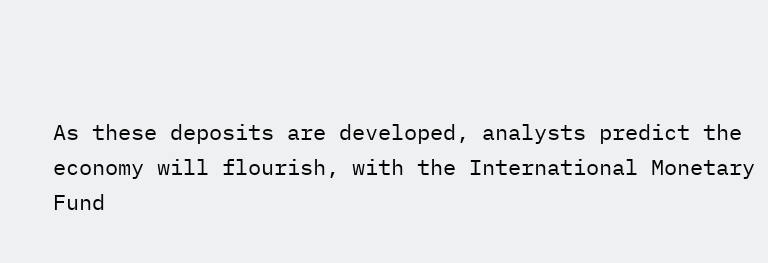As these deposits are developed, analysts predict the economy will flourish, with the International Monetary Fund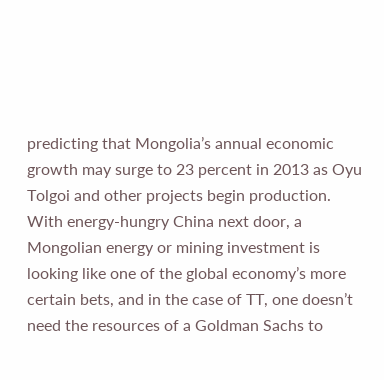predicting that Mongolia’s annual economic growth may surge to 23 percent in 2013 as Oyu Tolgoi and other projects begin production. With energy-hungry China next door, a Mongolian energy or mining investment is looking like one of the global economy’s more certain bets, and in the case of TT, one doesn’t need the resources of a Goldman Sachs to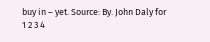buy in – yet. Source: By. John Daly for
1 2 3 4